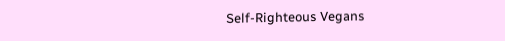Self-Righteous Vegans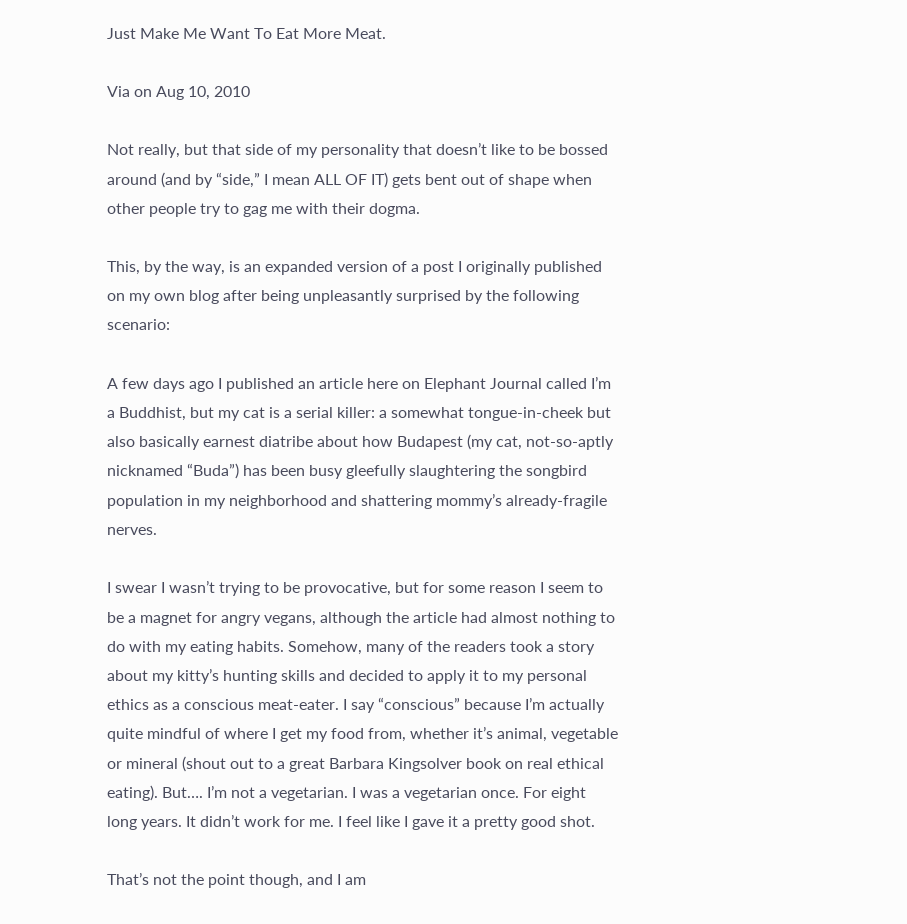Just Make Me Want To Eat More Meat.

Via on Aug 10, 2010

Not really, but that side of my personality that doesn’t like to be bossed around (and by “side,” I mean ALL OF IT) gets bent out of shape when other people try to gag me with their dogma.

This, by the way, is an expanded version of a post I originally published on my own blog after being unpleasantly surprised by the following scenario:

A few days ago I published an article here on Elephant Journal called I’m a Buddhist, but my cat is a serial killer: a somewhat tongue-in-cheek but also basically earnest diatribe about how Budapest (my cat, not-so-aptly nicknamed “Buda”) has been busy gleefully slaughtering the songbird population in my neighborhood and shattering mommy’s already-fragile nerves.

I swear I wasn’t trying to be provocative, but for some reason I seem to be a magnet for angry vegans, although the article had almost nothing to do with my eating habits. Somehow, many of the readers took a story about my kitty’s hunting skills and decided to apply it to my personal ethics as a conscious meat-eater. I say “conscious” because I’m actually quite mindful of where I get my food from, whether it’s animal, vegetable or mineral (shout out to a great Barbara Kingsolver book on real ethical eating). But…. I’m not a vegetarian. I was a vegetarian once. For eight long years. It didn’t work for me. I feel like I gave it a pretty good shot.

That’s not the point though, and I am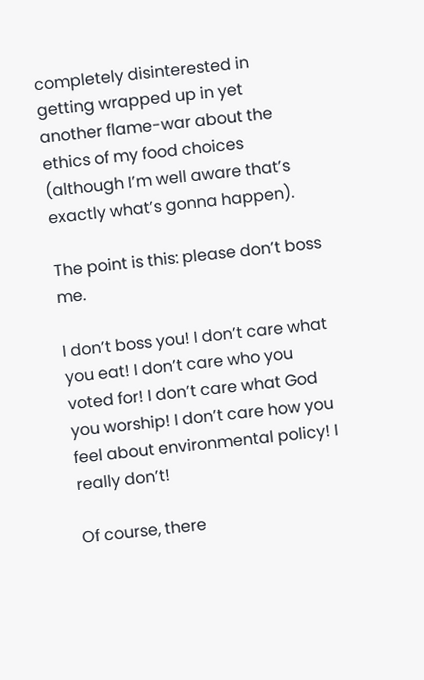completely disinterested in getting wrapped up in yet another flame-war about the ethics of my food choices (although I’m well aware that’s exactly what’s gonna happen).

The point is this: please don’t boss me.

I don’t boss you! I don’t care what you eat! I don’t care who you voted for! I don’t care what God you worship! I don’t care how you feel about environmental policy! I really don’t!

Of course, there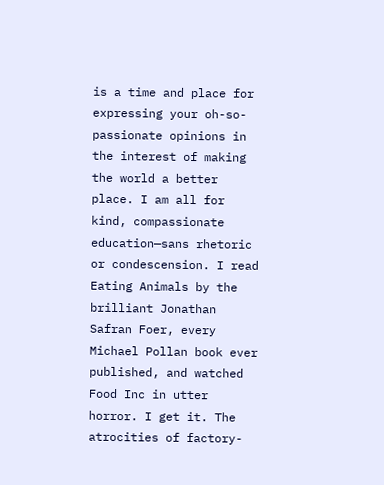is a time and place for expressing your oh-so-passionate opinions in the interest of making the world a better place. I am all for kind, compassionate education—sans rhetoric or condescension. I read Eating Animals by the brilliant Jonathan Safran Foer, every Michael Pollan book ever published, and watched Food Inc in utter horror. I get it. The atrocities of factory-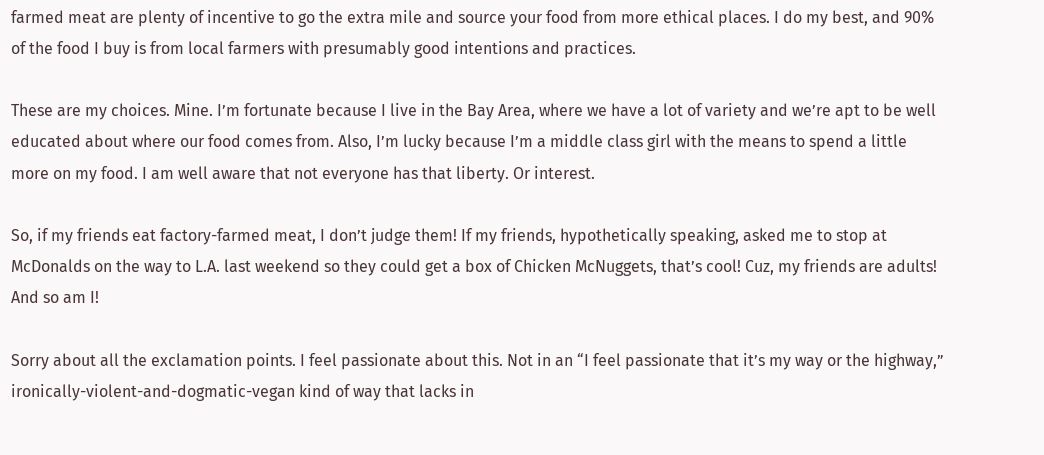farmed meat are plenty of incentive to go the extra mile and source your food from more ethical places. I do my best, and 90% of the food I buy is from local farmers with presumably good intentions and practices.

These are my choices. Mine. I’m fortunate because I live in the Bay Area, where we have a lot of variety and we’re apt to be well educated about where our food comes from. Also, I’m lucky because I’m a middle class girl with the means to spend a little more on my food. I am well aware that not everyone has that liberty. Or interest.

So, if my friends eat factory-farmed meat, I don’t judge them! If my friends, hypothetically speaking, asked me to stop at McDonalds on the way to L.A. last weekend so they could get a box of Chicken McNuggets, that’s cool! Cuz, my friends are adults! And so am I!

Sorry about all the exclamation points. I feel passionate about this. Not in an “I feel passionate that it’s my way or the highway,” ironically-violent-and-dogmatic-vegan kind of way that lacks in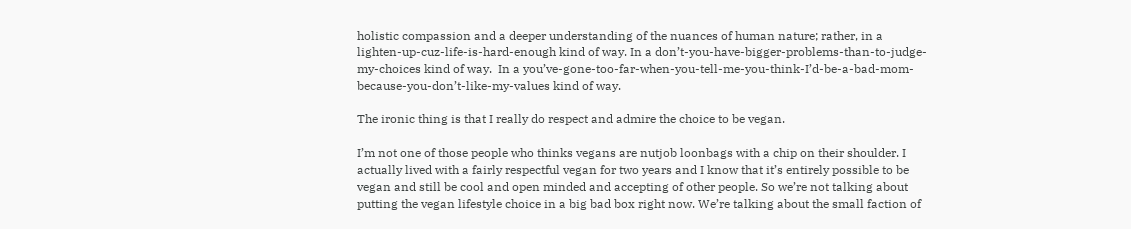holistic compassion and a deeper understanding of the nuances of human nature; rather, in a lighten-up-cuz-life-is-hard-enough kind of way. In a don’t-you-have-bigger-problems-than-to-judge-my-choices kind of way.  In a you’ve-gone-too-far-when-you-tell-me-you-think-I’d-be-a-bad-mom-because-you-don’t-like-my-values kind of way.

The ironic thing is that I really do respect and admire the choice to be vegan.

I’m not one of those people who thinks vegans are nutjob loonbags with a chip on their shoulder. I actually lived with a fairly respectful vegan for two years and I know that it’s entirely possible to be vegan and still be cool and open minded and accepting of other people. So we’re not talking about putting the vegan lifestyle choice in a big bad box right now. We’re talking about the small faction of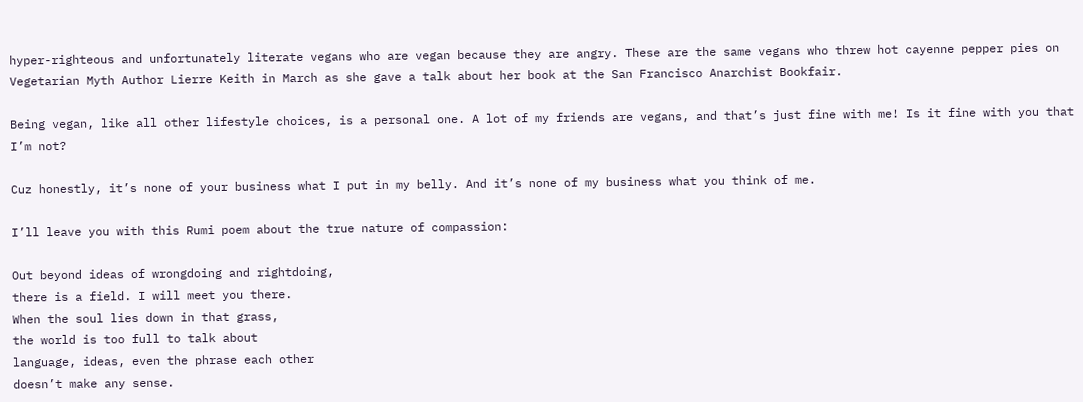hyper-righteous and unfortunately literate vegans who are vegan because they are angry. These are the same vegans who threw hot cayenne pepper pies on Vegetarian Myth Author Lierre Keith in March as she gave a talk about her book at the San Francisco Anarchist Bookfair.

Being vegan, like all other lifestyle choices, is a personal one. A lot of my friends are vegans, and that’s just fine with me! Is it fine with you that I’m not?

Cuz honestly, it’s none of your business what I put in my belly. And it’s none of my business what you think of me.

I’ll leave you with this Rumi poem about the true nature of compassion:

Out beyond ideas of wrongdoing and rightdoing,
there is a field. I will meet you there.
When the soul lies down in that grass,
the world is too full to talk about
language, ideas, even the phrase each other
doesn’t make any sense.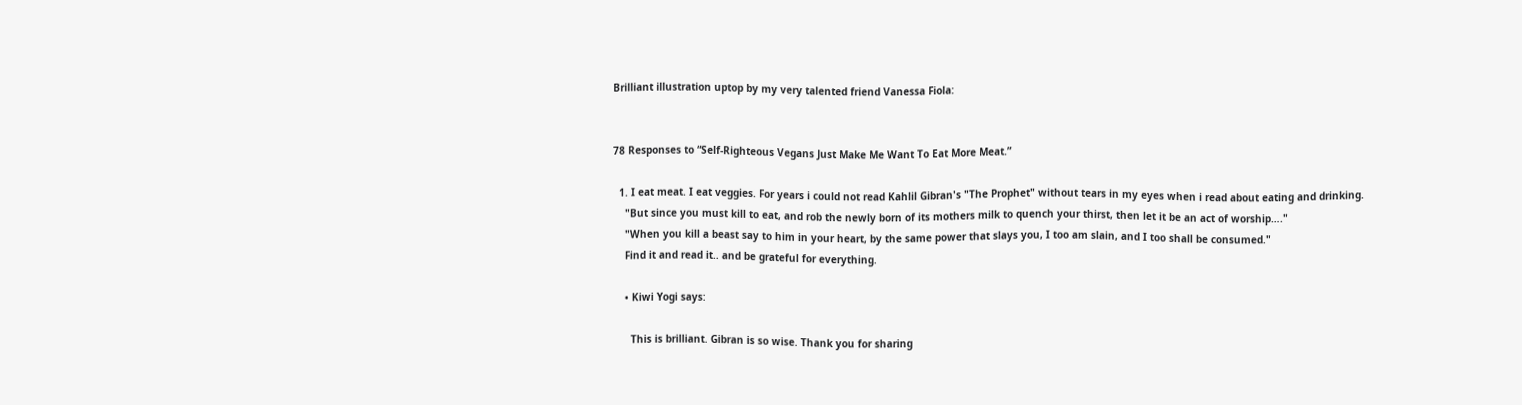Brilliant illustration uptop by my very talented friend Vanessa Fiola:


78 Responses to “Self-Righteous Vegans Just Make Me Want To Eat More Meat.”

  1. I eat meat. I eat veggies. For years i could not read Kahlil Gibran's "The Prophet" without tears in my eyes when i read about eating and drinking.
    "But since you must kill to eat, and rob the newly born of its mothers milk to quench your thirst, then let it be an act of worship…."
    "When you kill a beast say to him in your heart, by the same power that slays you, I too am slain, and I too shall be consumed."
    Find it and read it.. and be grateful for everything.

    • Kiwi Yogi says:

      This is brilliant. Gibran is so wise. Thank you for sharing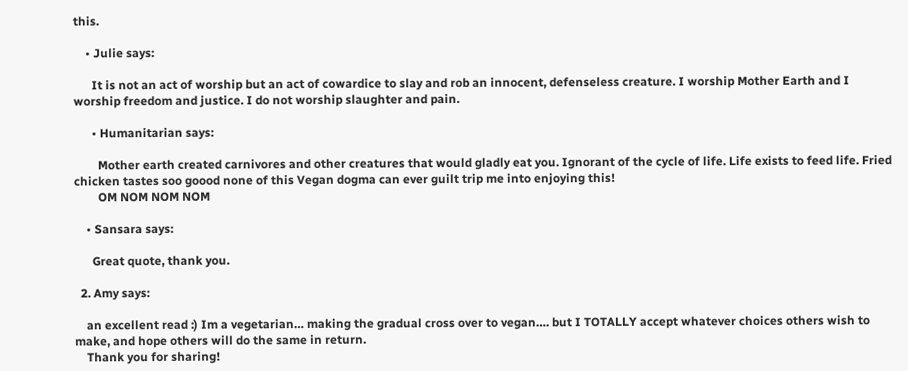this.

    • Julie says:

      It is not an act of worship but an act of cowardice to slay and rob an innocent, defenseless creature. I worship Mother Earth and I worship freedom and justice. I do not worship slaughter and pain.

      • Humanitarian says:

        Mother earth created carnivores and other creatures that would gladly eat you. Ignorant of the cycle of life. Life exists to feed life. Fried chicken tastes soo goood none of this Vegan dogma can ever guilt trip me into enjoying this!
        OM NOM NOM NOM

    • Sansara says:

      Great quote, thank you.

  2. Amy says:

    an excellent read :) Im a vegetarian… making the gradual cross over to vegan…. but I TOTALLY accept whatever choices others wish to make, and hope others will do the same in return.
    Thank you for sharing!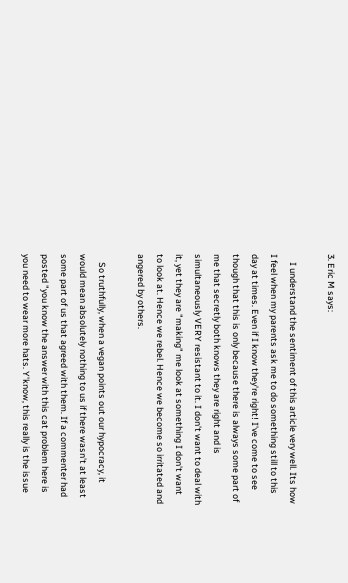3. Eric M says:

    I understand the sentiment of this article very well. Its how I feel when my parents ask me to do something still to this day at times. Even if I know they're right! I've come to see though that this is only because there is always some part of me that secretly both knows they are right and is simultaneously VERY resistant to it. I don't want to deal with it, yet they are "making" me look at something I don't want to look at. Hence we rebel. Hence we become so irritated and angered by others.

    So truthfully, when a vegan points out our hypocracy, it would mean absolutely nothing to us if there wasn't at least some part of us that agreed with them. If a commenter had posted "you know the answer with this cat problem here is you need to wear more hats. Y'know, this really is the issue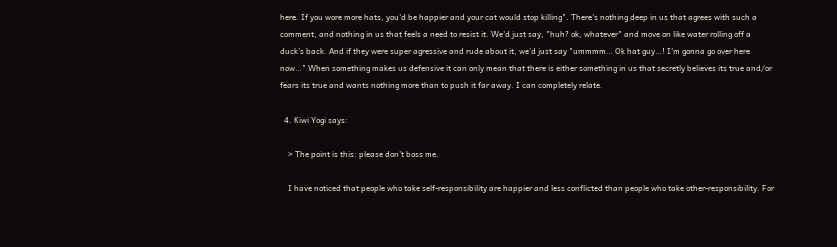here. If you wore more hats, you'd be happier and your cat would stop killing". There's nothing deep in us that agrees with such a comment, and nothing in us that feels a need to resist it. We'd just say, "huh? ok, whatever" and move on like water rolling off a duck's back. And if they were super agressive and rude about it, we'd just say "ummmm… Ok hat guy…! I'm gonna go over here now…" When something makes us defensive it can only mean that there is either something in us that secretly believes its true and/or fears its true and wants nothing more than to push it far away. I can completely relate.

  4. Kiwi Yogi says:

    > The point is this: please don’t boss me.

    I have noticed that people who take self-responsibility are happier and less conflicted than people who take other-responsibility. For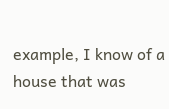example, I know of a house that was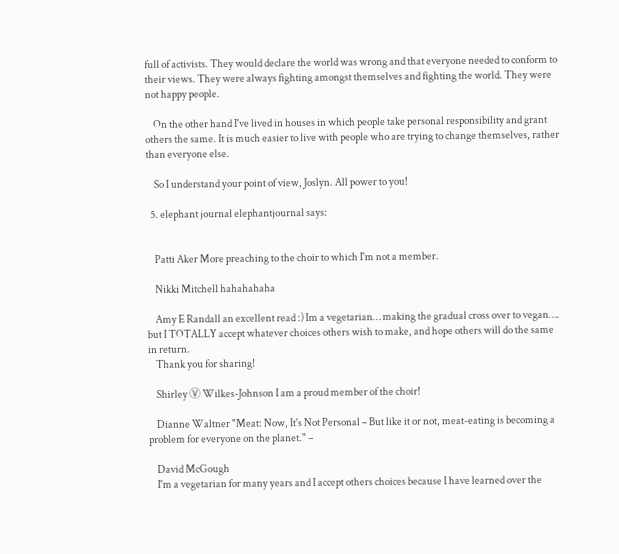full of activists. They would declare the world was wrong and that everyone needed to conform to their views. They were always fighting amongst themselves and fighting the world. They were not happy people.

    On the other hand I've lived in houses in which people take personal responsibility and grant others the same. It is much easier to live with people who are trying to change themselves, rather than everyone else.

    So I understand your point of view, Joslyn. All power to you!

  5. elephant journal elephantjournal says:


    Patti Aker More preaching to the choir to which I'm not a member.

    Nikki Mitchell hahahahaha

    Amy E Randall an excellent read :) Im a vegetarian… making the gradual cross over to vegan…. but I TOTALLY accept whatever choices others wish to make, and hope others will do the same in return.
    Thank you for sharing!

    Shirley Ⓥ Wilkes-Johnson I am a proud member of the choir!

    Dianne Waltner "Meat: Now, It's Not Personal – But like it or not, meat-eating is becoming a problem for everyone on the planet." –

    David McGough
    I'm a vegetarian for many years and I accept others choices because I have learned over the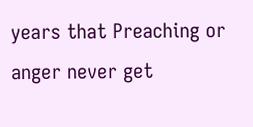years that Preaching or anger never get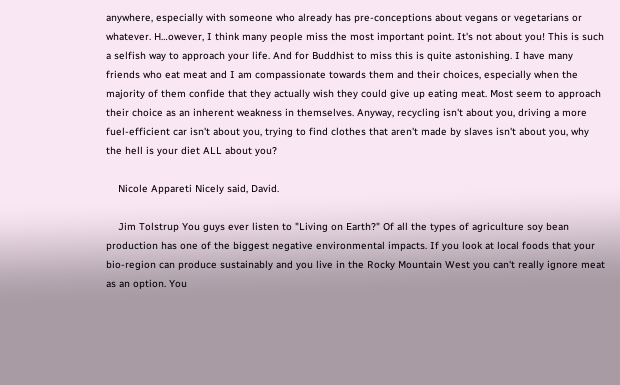anywhere, especially with someone who already has pre-conceptions about vegans or vegetarians or whatever. H…owever, I think many people miss the most important point. It's not about you! This is such a selfish way to approach your life. And for Buddhist to miss this is quite astonishing. I have many friends who eat meat and I am compassionate towards them and their choices, especially when the majority of them confide that they actually wish they could give up eating meat. Most seem to approach their choice as an inherent weakness in themselves. Anyway, recycling isn't about you, driving a more fuel-efficient car isn't about you, trying to find clothes that aren't made by slaves isn't about you, why the hell is your diet ALL about you?

    Nicole Appareti Nicely said, David.

    Jim Tolstrup You guys ever listen to "Living on Earth?" Of all the types of agriculture soy bean production has one of the biggest negative environmental impacts. If you look at local foods that your bio-region can produce sustainably and you live in the Rocky Mountain West you can't really ignore meat as an option. You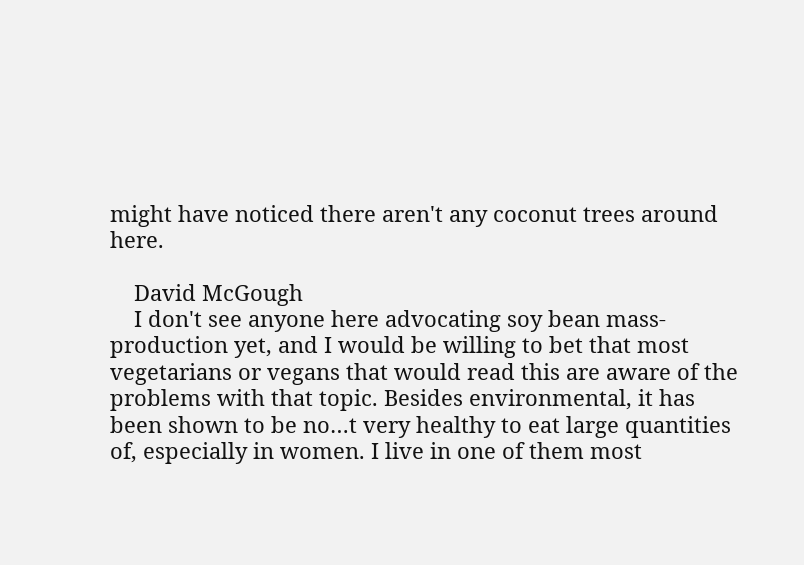might have noticed there aren't any coconut trees around here.

    David McGough
    I don't see anyone here advocating soy bean mass-production yet, and I would be willing to bet that most vegetarians or vegans that would read this are aware of the problems with that topic. Besides environmental, it has been shown to be no…t very healthy to eat large quantities of, especially in women. I live in one of them most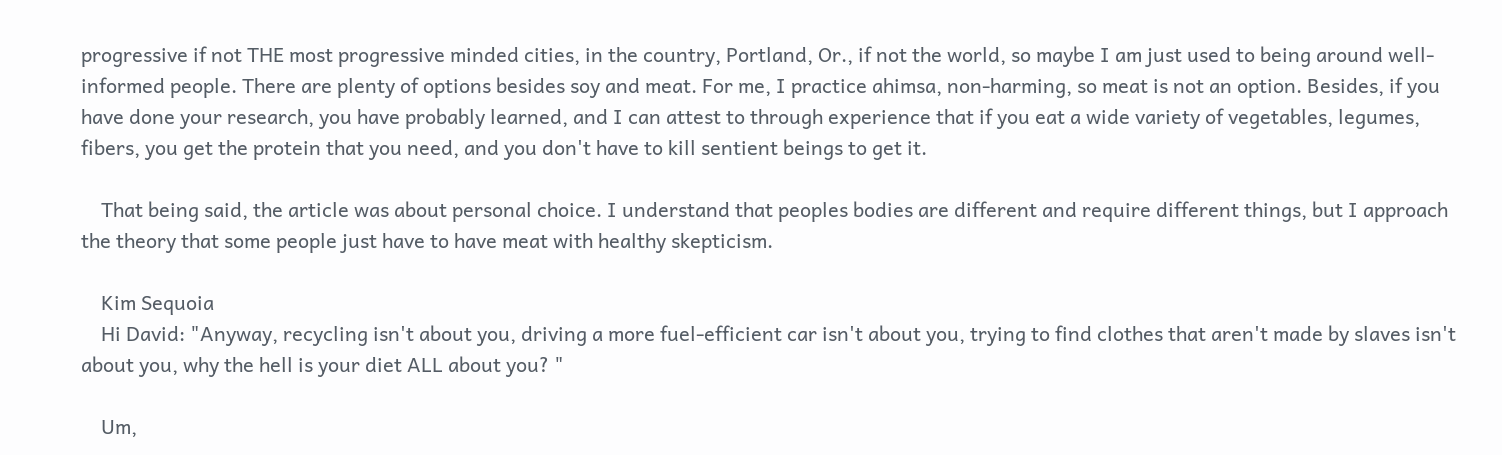progressive if not THE most progressive minded cities, in the country, Portland, Or., if not the world, so maybe I am just used to being around well-informed people. There are plenty of options besides soy and meat. For me, I practice ahimsa, non-harming, so meat is not an option. Besides, if you have done your research, you have probably learned, and I can attest to through experience that if you eat a wide variety of vegetables, legumes, fibers, you get the protein that you need, and you don't have to kill sentient beings to get it.

    That being said, the article was about personal choice. I understand that peoples bodies are different and require different things, but I approach the theory that some people just have to have meat with healthy skepticism.

    Kim Sequoia
    Hi David: "Anyway, recycling isn't about you, driving a more fuel-efficient car isn't about you, trying to find clothes that aren't made by slaves isn't about you, why the hell is your diet ALL about you? "

    Um,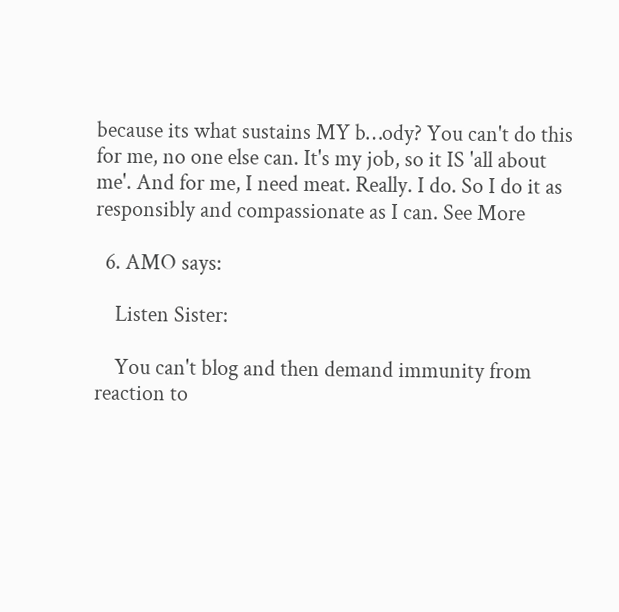because its what sustains MY b…ody? You can't do this for me, no one else can. It's my job, so it IS 'all about me'. And for me, I need meat. Really. I do. So I do it as responsibly and compassionate as I can. See More

  6. AMO says:

    Listen Sister:

    You can't blog and then demand immunity from reaction to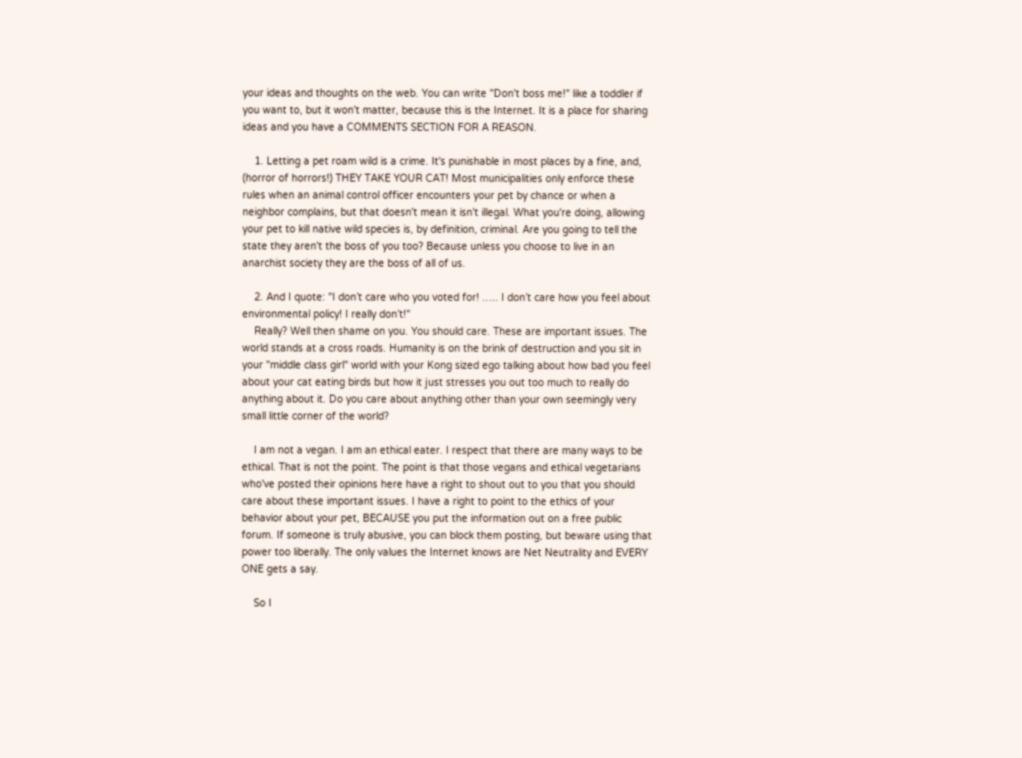your ideas and thoughts on the web. You can write "Don't boss me!" like a toddler if you want to, but it won't matter, because this is the Internet. It is a place for sharing ideas and you have a COMMENTS SECTION FOR A REASON.

    1. Letting a pet roam wild is a crime. It's punishable in most places by a fine, and, (horror of horrors!) THEY TAKE YOUR CAT! Most municipalities only enforce these rules when an animal control officer encounters your pet by chance or when a neighbor complains, but that doesn't mean it isn't illegal. What you're doing, allowing your pet to kill native wild species is, by definition, criminal. Are you going to tell the state they aren't the boss of you too? Because unless you choose to live in an anarchist society they are the boss of all of us.

    2. And I quote: "I don’t care who you voted for! ….. I don’t care how you feel about environmental policy! I really don’t!"
    Really? Well then shame on you. You should care. These are important issues. The world stands at a cross roads. Humanity is on the brink of destruction and you sit in your "middle class girl" world with your Kong sized ego talking about how bad you feel about your cat eating birds but how it just stresses you out too much to really do anything about it. Do you care about anything other than your own seemingly very small little corner of the world?

    I am not a vegan. I am an ethical eater. I respect that there are many ways to be ethical. That is not the point. The point is that those vegans and ethical vegetarians who've posted their opinions here have a right to shout out to you that you should care about these important issues. I have a right to point to the ethics of your behavior about your pet, BECAUSE you put the information out on a free public forum. If someone is truly abusive, you can block them posting, but beware using that power too liberally. The only values the Internet knows are Net Neutrality and EVERY ONE gets a say.

    So I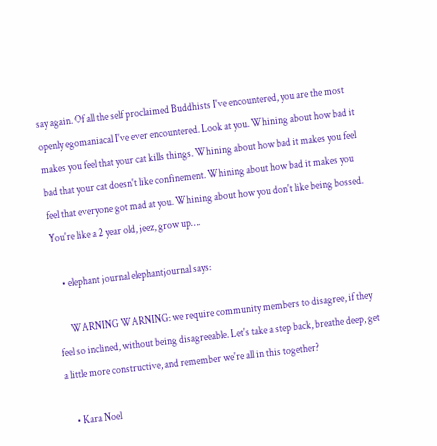say again. Of all the self proclaimed Buddhists I've encountered, you are the most openly egomaniacal I've ever encountered. Look at you. Whining about how bad it makes you feel that your cat kills things. Whining about how bad it makes you feel bad that your cat doesn't like confinement. Whining about how bad it makes you feel that everyone got mad at you. Whining about how you don't like being bossed. You're like a 2 year old, jeez, grow up….

    • elephant journal elephantjournal says:

      WARNING WARNING: we require community members to disagree, if they feel so inclined, without being disagreeable. Let's take a step back, breathe deep, get a little more constructive, and remember we're all in this together?

    • Kara Noel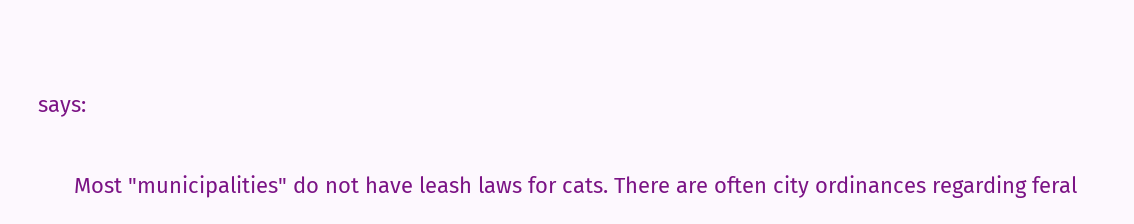says:

      Most "municipalities" do not have leash laws for cats. There are often city ordinances regarding feral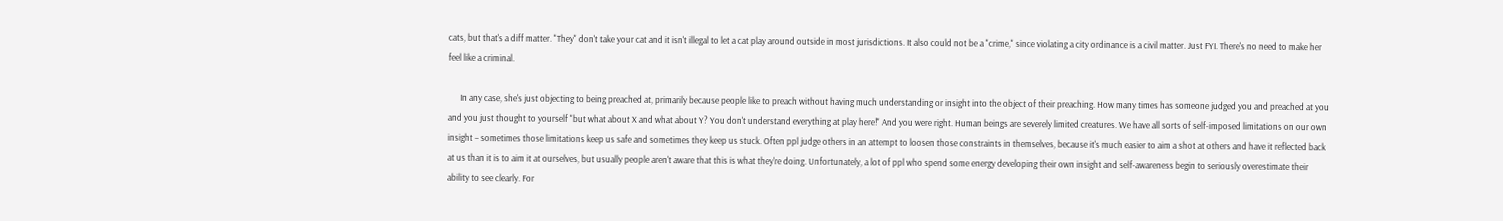cats, but that's a diff matter. "They" don't take your cat and it isn't illegal to let a cat play around outside in most jurisdictions. It also could not be a "crime," since violating a city ordinance is a civil matter. Just FYI. There's no need to make her feel like a criminal.

      In any case, she's just objecting to being preached at, primarily because people like to preach without having much understanding or insight into the object of their preaching. How many times has someone judged you and preached at you and you just thought to yourself "but what about X and what about Y? You don't understand everything at play here!" And you were right. Human beings are severely limited creatures. We have all sorts of self-imposed limitations on our own insight – sometimes those limitations keep us safe and sometimes they keep us stuck. Often ppl judge others in an attempt to loosen those constraints in themselves, because it's much easier to aim a shot at others and have it reflected back at us than it is to aim it at ourselves, but usually people aren't aware that this is what they're doing. Unfortunately, a lot of ppl who spend some energy developing their own insight and self-awareness begin to seriously overestimate their ability to see clearly. For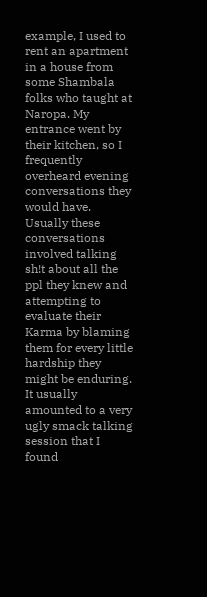example, I used to rent an apartment in a house from some Shambala folks who taught at Naropa. My entrance went by their kitchen, so I frequently overheard evening conversations they would have. Usually these conversations involved talking sh!t about all the ppl they knew and attempting to evaluate their Karma by blaming them for every little hardship they might be enduring. It usually amounted to a very ugly smack talking session that I found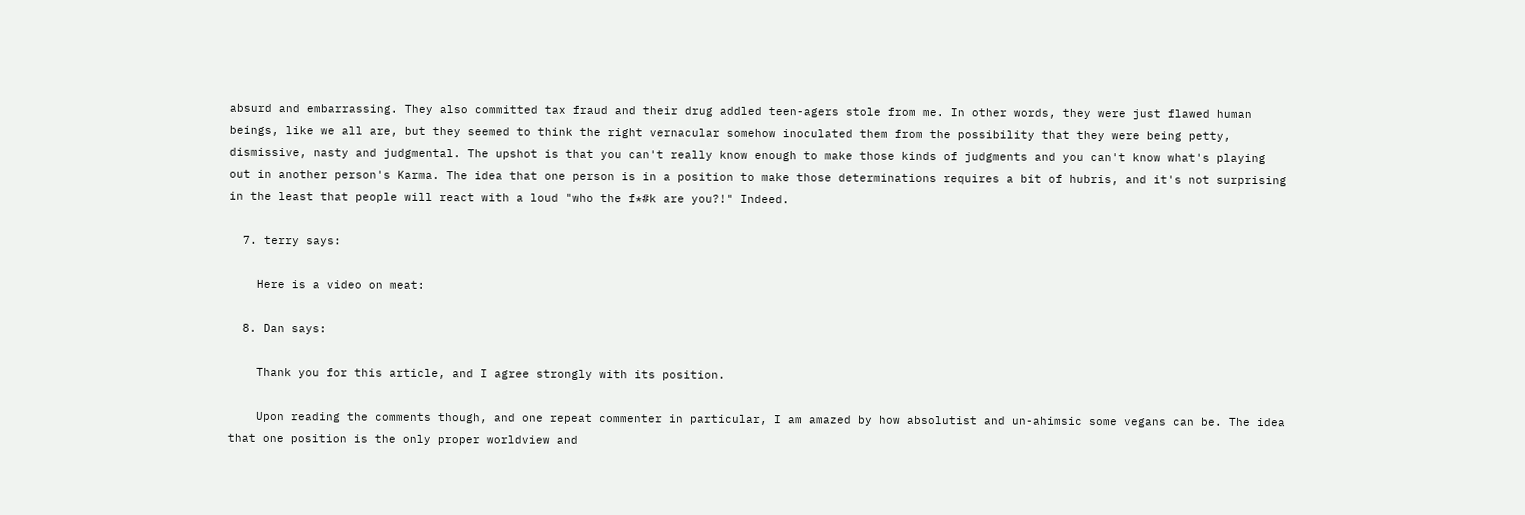absurd and embarrassing. They also committed tax fraud and their drug addled teen-agers stole from me. In other words, they were just flawed human beings, like we all are, but they seemed to think the right vernacular somehow inoculated them from the possibility that they were being petty, dismissive, nasty and judgmental. The upshot is that you can't really know enough to make those kinds of judgments and you can't know what's playing out in another person's Karma. The idea that one person is in a position to make those determinations requires a bit of hubris, and it's not surprising in the least that people will react with a loud "who the f*#k are you?!" Indeed.

  7. terry says:

    Here is a video on meat:

  8. Dan says:

    Thank you for this article, and I agree strongly with its position.

    Upon reading the comments though, and one repeat commenter in particular, I am amazed by how absolutist and un-ahimsic some vegans can be. The idea that one position is the only proper worldview and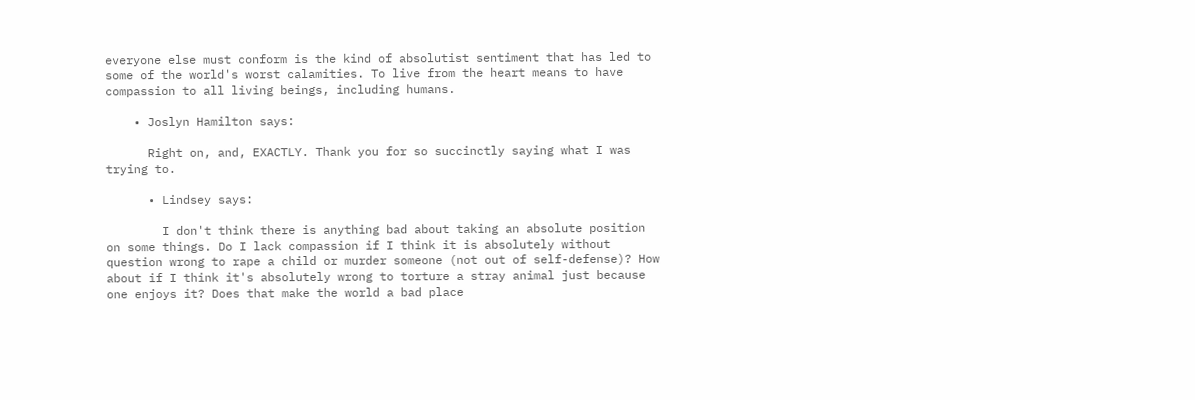everyone else must conform is the kind of absolutist sentiment that has led to some of the world's worst calamities. To live from the heart means to have compassion to all living beings, including humans.

    • Joslyn Hamilton says:

      Right on, and, EXACTLY. Thank you for so succinctly saying what I was trying to.

      • Lindsey says:

        I don't think there is anything bad about taking an absolute position on some things. Do I lack compassion if I think it is absolutely without question wrong to rape a child or murder someone (not out of self-defense)? How about if I think it's absolutely wrong to torture a stray animal just because one enjoys it? Does that make the world a bad place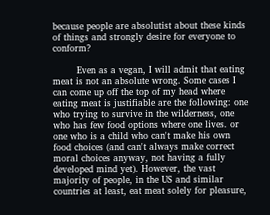because people are absolutist about these kinds of things and strongly desire for everyone to conform?

        Even as a vegan, I will admit that eating meat is not an absolute wrong. Some cases I can come up off the top of my head where eating meat is justifiable are the following: one who trying to survive in the wilderness, one who has few food options where one lives. or one who is a child who can't make his own food choices (and can't always make correct moral choices anyway, not having a fully developed mind yet). However, the vast majority of people, in the US and similar countries at least, eat meat solely for pleasure,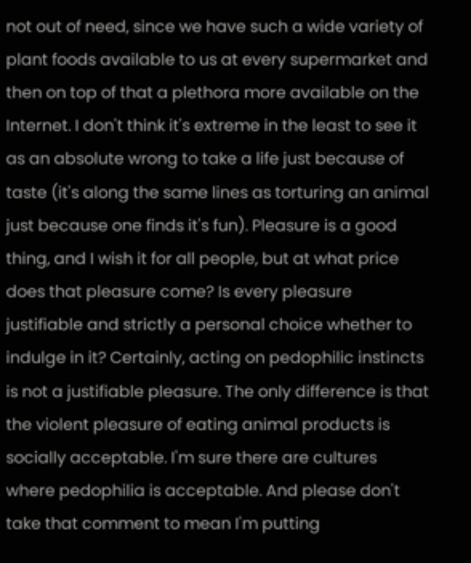not out of need, since we have such a wide variety of plant foods available to us at every supermarket and then on top of that a plethora more available on the Internet. I don't think it's extreme in the least to see it as an absolute wrong to take a life just because of taste (it's along the same lines as torturing an animal just because one finds it's fun). Pleasure is a good thing, and I wish it for all people, but at what price does that pleasure come? Is every pleasure justifiable and strictly a personal choice whether to indulge in it? Certainly, acting on pedophilic instincts is not a justifiable pleasure. The only difference is that the violent pleasure of eating animal products is socially acceptable. I'm sure there are cultures where pedophilia is acceptable. And please don't take that comment to mean I'm putting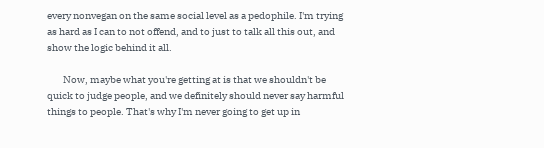every nonvegan on the same social level as a pedophile. I'm trying as hard as I can to not offend, and to just to talk all this out, and show the logic behind it all.

        Now, maybe what you're getting at is that we shouldn't be quick to judge people, and we definitely should never say harmful things to people. That's why I'm never going to get up in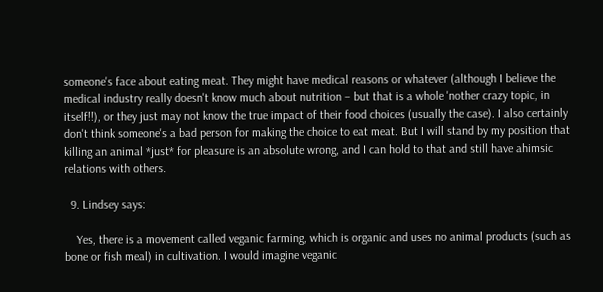someone's face about eating meat. They might have medical reasons or whatever (although I believe the medical industry really doesn't know much about nutrition – but that is a whole 'nother crazy topic, in itself!!), or they just may not know the true impact of their food choices (usually the case). I also certainly don't think someone's a bad person for making the choice to eat meat. But I will stand by my position that killing an animal *just* for pleasure is an absolute wrong, and I can hold to that and still have ahimsic relations with others.

  9. Lindsey says:

    Yes, there is a movement called veganic farming, which is organic and uses no animal products (such as bone or fish meal) in cultivation. I would imagine veganic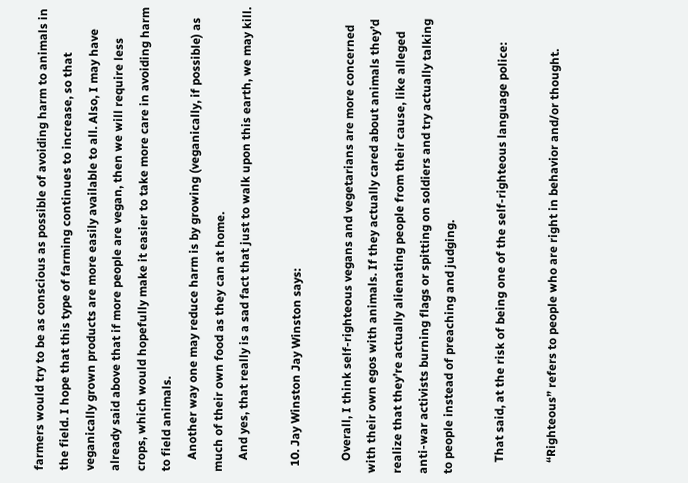farmers would try to be as conscious as possible of avoiding harm to animals in the field. I hope that this type of farming continues to increase, so that veganically grown products are more easily available to all. Also, I may have already said above that if more people are vegan, then we will require less crops, which would hopefully make it easier to take more care in avoiding harm to field animals.
    Another way one may reduce harm is by growing (veganically, if possible) as much of their own food as they can at home.
    And yes, that really is a sad fact that just to walk upon this earth, we may kill.

  10. Jay Winston Jay Winston says:

    Overall, I think self-righteous vegans and vegetarians are more concerned with their own egos with animals. If they actually cared about animals they’d realize that they’re actually alienating people from their cause, like alleged anti-war activists burning flags or spitting on soldiers and try actually talking to people instead of preaching and judging.

    That said, at the risk of being one of the self-righteous language police:

    “Righteous” refers to people who are right in behavior and/or thought.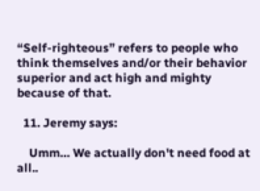“Self-righteous” refers to people who think themselves and/or their behavior superior and act high and mighty because of that.

  11. Jeremy says:

    Umm… We actually don't need food at all..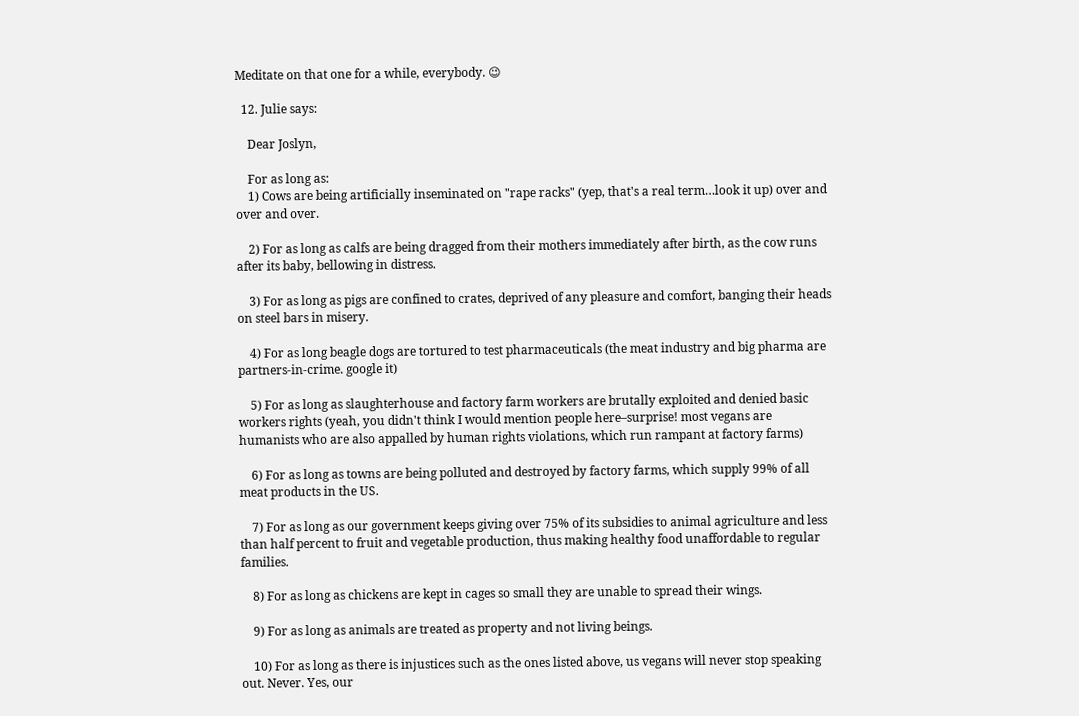Meditate on that one for a while, everybody. 😉

  12. Julie says:

    Dear Joslyn,

    For as long as:
    1) Cows are being artificially inseminated on "rape racks" (yep, that's a real term…look it up) over and over and over.

    2) For as long as calfs are being dragged from their mothers immediately after birth, as the cow runs after its baby, bellowing in distress.

    3) For as long as pigs are confined to crates, deprived of any pleasure and comfort, banging their heads on steel bars in misery.

    4) For as long beagle dogs are tortured to test pharmaceuticals (the meat industry and big pharma are partners-in-crime. google it)

    5) For as long as slaughterhouse and factory farm workers are brutally exploited and denied basic workers rights (yeah, you didn't think I would mention people here–surprise! most vegans are humanists who are also appalled by human rights violations, which run rampant at factory farms)

    6) For as long as towns are being polluted and destroyed by factory farms, which supply 99% of all meat products in the US.

    7) For as long as our government keeps giving over 75% of its subsidies to animal agriculture and less than half percent to fruit and vegetable production, thus making healthy food unaffordable to regular families.

    8) For as long as chickens are kept in cages so small they are unable to spread their wings.

    9) For as long as animals are treated as property and not living beings.

    10) For as long as there is injustices such as the ones listed above, us vegans will never stop speaking out. Never. Yes, our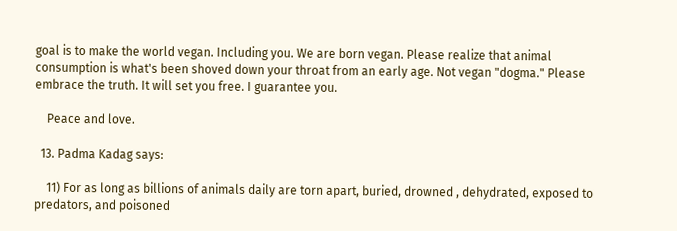goal is to make the world vegan. Including you. We are born vegan. Please realize that animal consumption is what's been shoved down your throat from an early age. Not vegan "dogma." Please embrace the truth. It will set you free. I guarantee you.

    Peace and love.

  13. Padma Kadag says:

    11) For as long as billions of animals daily are torn apart, buried, drowned , dehydrated, exposed to predators, and poisoned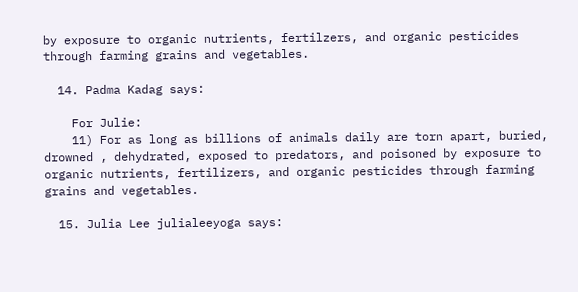by exposure to organic nutrients, fertilzers, and organic pesticides through farming grains and vegetables.

  14. Padma Kadag says:

    For Julie:
    11) For as long as billions of animals daily are torn apart, buried, drowned , dehydrated, exposed to predators, and poisoned by exposure to organic nutrients, fertilizers, and organic pesticides through farming grains and vegetables.

  15. Julia Lee julialeeyoga says: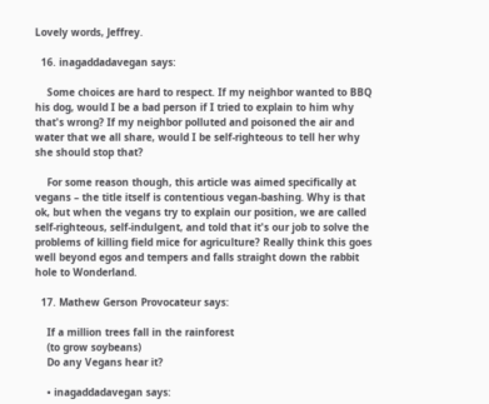Lovely words, Jeffrey.

  16. inagaddadavegan says:

    Some choices are hard to respect. If my neighbor wanted to BBQ his dog, would I be a bad person if I tried to explain to him why that's wrong? If my neighbor polluted and poisoned the air and water that we all share, would I be self-righteous to tell her why she should stop that?

    For some reason though, this article was aimed specifically at vegans – the title itself is contentious vegan-bashing. Why is that ok, but when the vegans try to explain our position, we are called self-righteous, self-indulgent, and told that it's our job to solve the problems of killing field mice for agriculture? Really think this goes well beyond egos and tempers and falls straight down the rabbit hole to Wonderland.

  17. Mathew Gerson Provocateur says:

    If a million trees fall in the rainforest
    (to grow soybeans)
    Do any Vegans hear it?

    • inagaddadavegan says: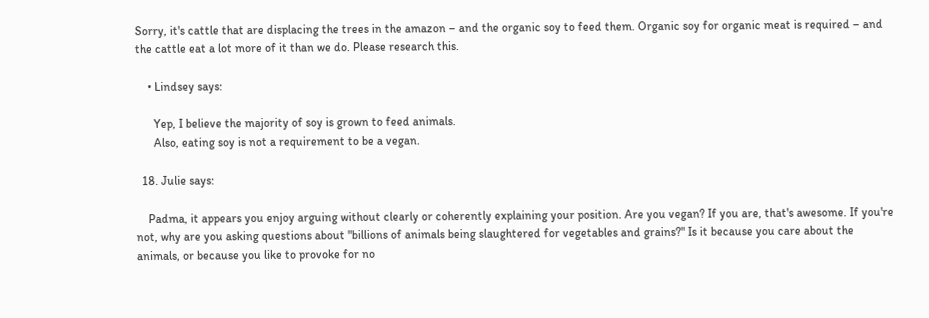Sorry, it's cattle that are displacing the trees in the amazon – and the organic soy to feed them. Organic soy for organic meat is required – and the cattle eat a lot more of it than we do. Please research this.

    • Lindsey says:

      Yep, I believe the majority of soy is grown to feed animals.
      Also, eating soy is not a requirement to be a vegan.

  18. Julie says:

    Padma, it appears you enjoy arguing without clearly or coherently explaining your position. Are you vegan? If you are, that's awesome. If you're not, why are you asking questions about "billions of animals being slaughtered for vegetables and grains?" Is it because you care about the animals, or because you like to provoke for no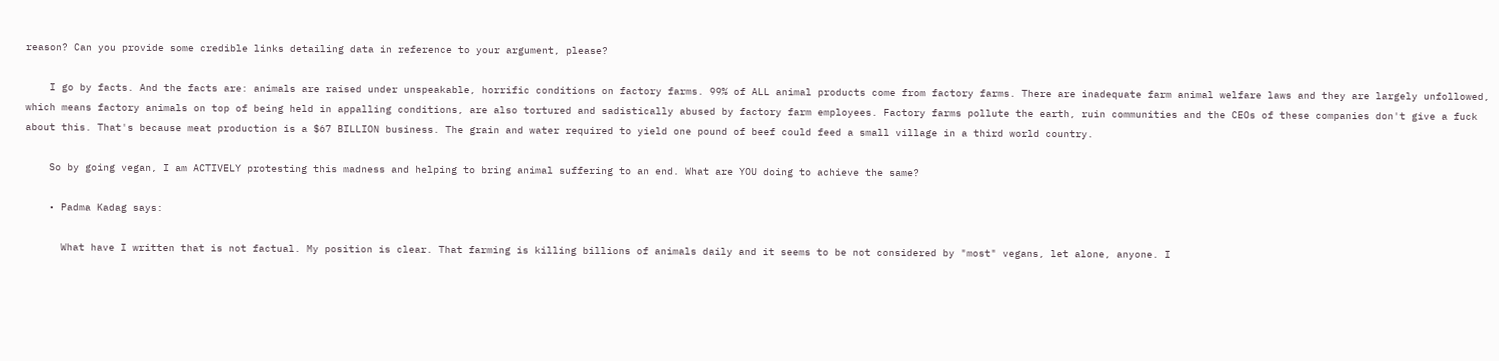reason? Can you provide some credible links detailing data in reference to your argument, please?

    I go by facts. And the facts are: animals are raised under unspeakable, horrific conditions on factory farms. 99% of ALL animal products come from factory farms. There are inadequate farm animal welfare laws and they are largely unfollowed, which means factory animals on top of being held in appalling conditions, are also tortured and sadistically abused by factory farm employees. Factory farms pollute the earth, ruin communities and the CEOs of these companies don't give a fuck about this. That's because meat production is a $67 BILLION business. The grain and water required to yield one pound of beef could feed a small village in a third world country.

    So by going vegan, I am ACTIVELY protesting this madness and helping to bring animal suffering to an end. What are YOU doing to achieve the same?

    • Padma Kadag says:

      What have I written that is not factual. My position is clear. That farming is killing billions of animals daily and it seems to be not considered by "most" vegans, let alone, anyone. I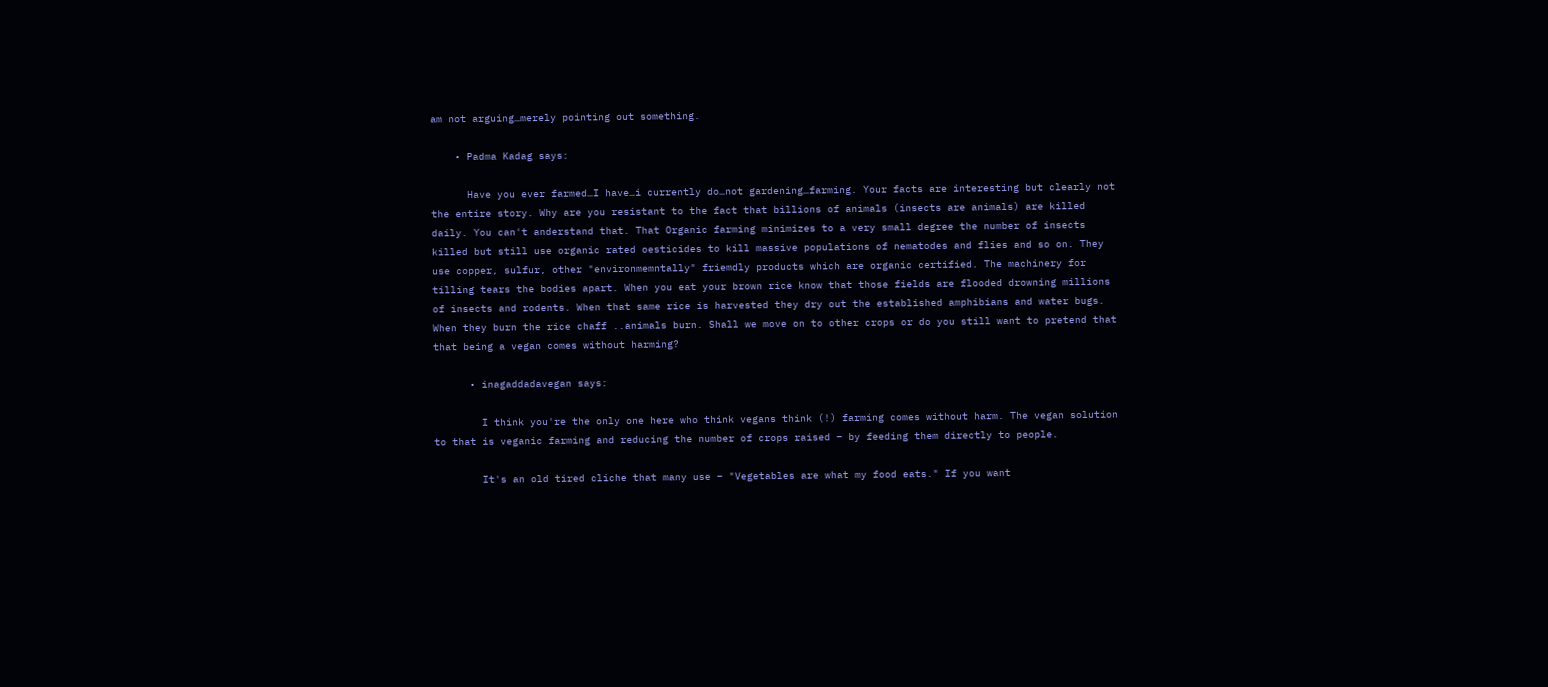am not arguing…merely pointing out something.

    • Padma Kadag says:

      Have you ever farmed…I have…i currently do…not gardening…farming. Your facts are interesting but clearly not the entire story. Why are you resistant to the fact that billions of animals (insects are animals) are killed daily. You can't anderstand that. That Organic farming minimizes to a very small degree the number of insects killed but still use organic rated oesticides to kill massive populations of nematodes and flies and so on. They use copper, sulfur, other "environmemntally" friemdly products which are organic certified. The machinery for tilling tears the bodies apart. When you eat your brown rice know that those fields are flooded drowning millions of insects and rodents. When that same rice is harvested they dry out the established amphibians and water bugs. When they burn the rice chaff ..animals burn. Shall we move on to other crops or do you still want to pretend that that being a vegan comes without harming?

      • inagaddadavegan says:

        I think you're the only one here who think vegans think (!) farming comes without harm. The vegan solution to that is veganic farming and reducing the number of crops raised – by feeding them directly to people.

        It's an old tired cliche that many use – "Vegetables are what my food eats." If you want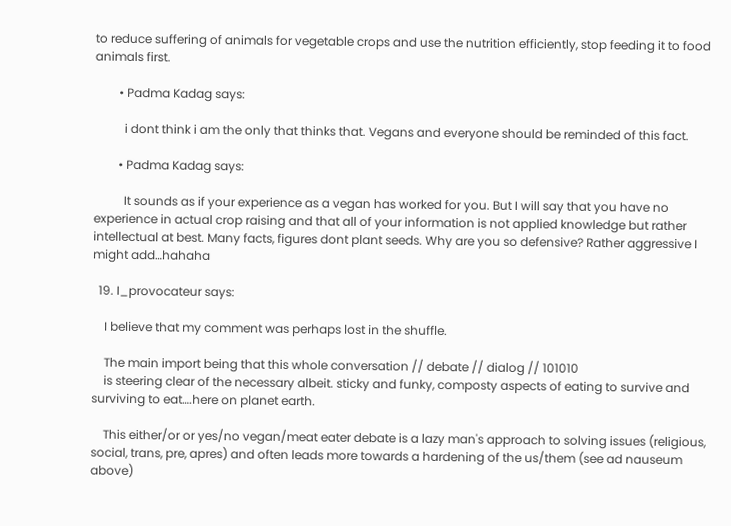to reduce suffering of animals for vegetable crops and use the nutrition efficiently, stop feeding it to food animals first.

        • Padma Kadag says:

          i dont think i am the only that thinks that. Vegans and everyone should be reminded of this fact.

        • Padma Kadag says:

          It sounds as if your experience as a vegan has worked for you. But I will say that you have no experience in actual crop raising and that all of your information is not applied knowledge but rather intellectual at best. Many facts, figures dont plant seeds. Why are you so defensive? Rather aggressive I might add…hahaha

  19. I_provocateur says:

    I believe that my comment was perhaps lost in the shuffle.

    The main import being that this whole conversation // debate // dialog // 101010
    is steering clear of the necessary albeit. sticky and funky, composty aspects of eating to survive and surviving to eat….here on planet earth.

    This either/or or yes/no vegan/meat eater debate is a lazy man's approach to solving issues (religious, social, trans, pre, apres) and often leads more towards a hardening of the us/them (see ad nauseum above)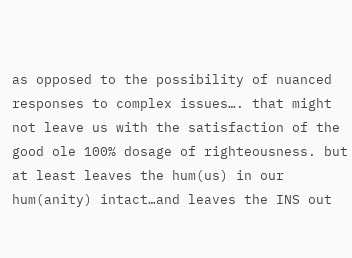as opposed to the possibility of nuanced responses to complex issues…. that might not leave us with the satisfaction of the good ole 100% dosage of righteousness. but at least leaves the hum(us) in our hum(anity) intact…and leaves the INS out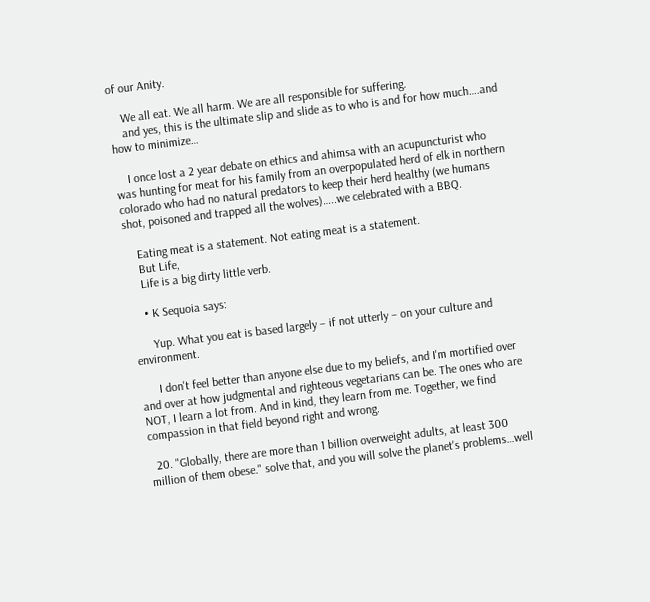of our Anity.

    We all eat. We all harm. We are all responsible for suffering.
    and yes, this is the ultimate slip and slide as to who is and for how much….and how to minimize…

    I once lost a 2 year debate on ethics and ahimsa with an acupuncturist who was hunting for meat for his family from an overpopulated herd of elk in northern colorado who had no natural predators to keep their herd healthy (we humans shot, poisoned and trapped all the wolves)…..we celebrated with a BBQ.

    Eating meat is a statement. Not eating meat is a statement.
    But Life,
    Life is a big dirty little verb.

    • K Sequoia says:

      Yup. What you eat is based largely – if not utterly – on your culture and environment.

      I don't feel better than anyone else due to my beliefs, and I'm mortified over and over at how judgmental and righteous vegetarians can be. The ones who are NOT, I learn a lot from. And in kind, they learn from me. Together, we find compassion in that field beyond right and wrong.

  20. "Globally, there are more than 1 billion overweight adults, at least 300 million of them obese." solve that, and you will solve the planet's problems…well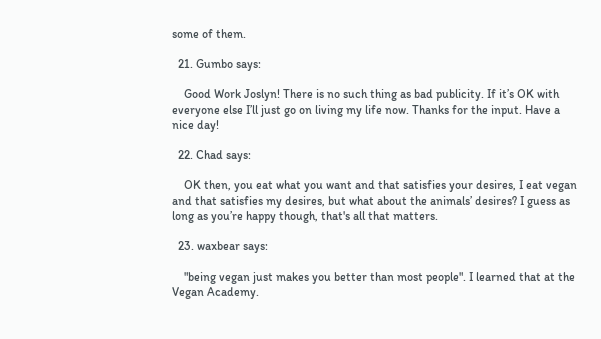some of them.

  21. Gumbo says:

    Good Work Joslyn! There is no such thing as bad publicity. If it’s OK with everyone else I’ll just go on living my life now. Thanks for the input. Have a nice day!

  22. Chad says:

    OK then, you eat what you want and that satisfies your desires, I eat vegan and that satisfies my desires, but what about the animals’ desires? I guess as long as you’re happy though, that's all that matters.

  23. waxbear says:

    "being vegan just makes you better than most people". I learned that at the Vegan Academy.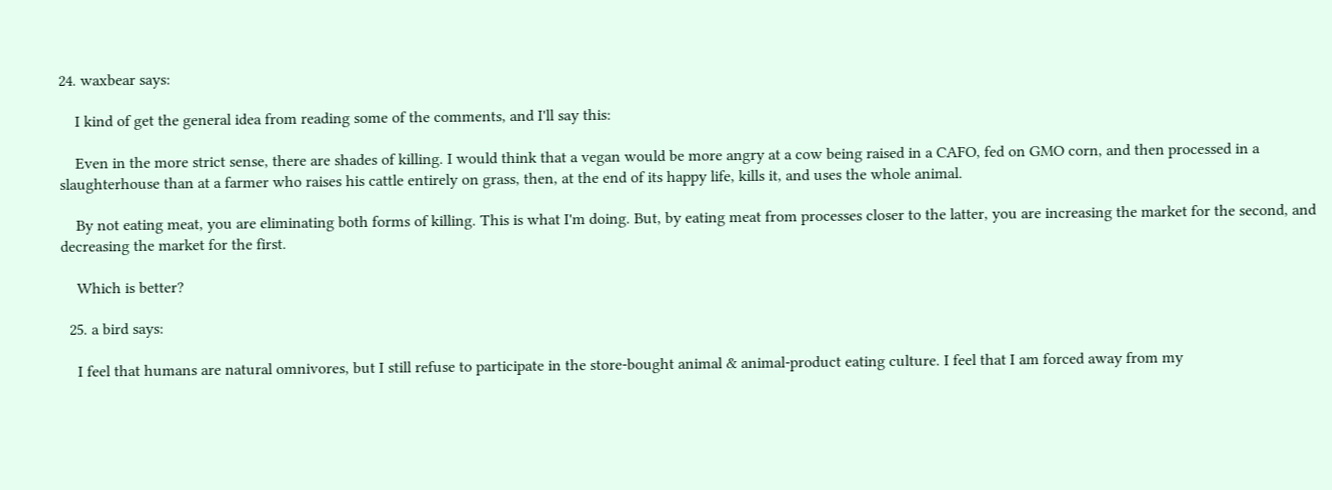24. waxbear says:

    I kind of get the general idea from reading some of the comments, and I'll say this:

    Even in the more strict sense, there are shades of killing. I would think that a vegan would be more angry at a cow being raised in a CAFO, fed on GMO corn, and then processed in a slaughterhouse than at a farmer who raises his cattle entirely on grass, then, at the end of its happy life, kills it, and uses the whole animal.

    By not eating meat, you are eliminating both forms of killing. This is what I'm doing. But, by eating meat from processes closer to the latter, you are increasing the market for the second, and decreasing the market for the first.

    Which is better?

  25. a bird says:

    I feel that humans are natural omnivores, but I still refuse to participate in the store-bought animal & animal-product eating culture. I feel that I am forced away from my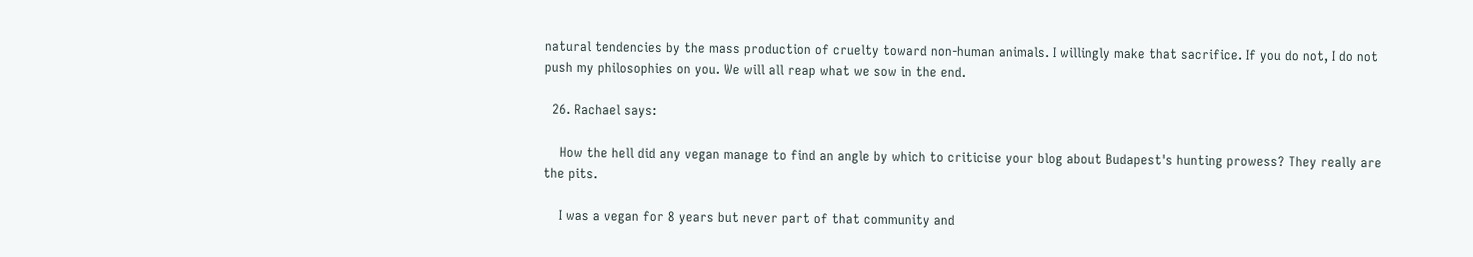natural tendencies by the mass production of cruelty toward non-human animals. I willingly make that sacrifice. If you do not, I do not push my philosophies on you. We will all reap what we sow in the end.

  26. Rachael says:

    How the hell did any vegan manage to find an angle by which to criticise your blog about Budapest's hunting prowess? They really are the pits.

    I was a vegan for 8 years but never part of that community and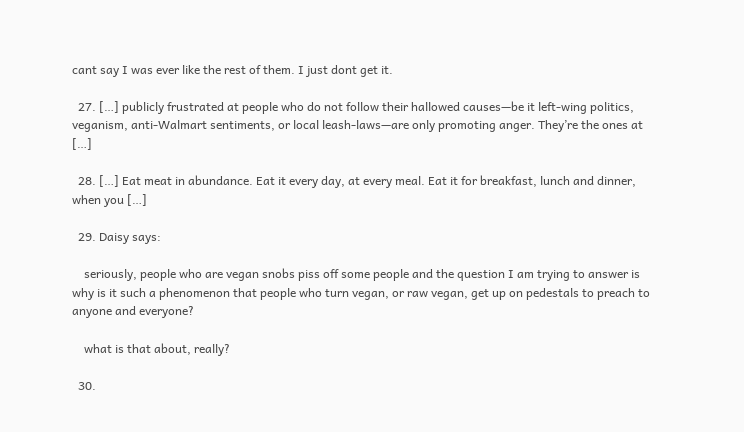cant say I was ever like the rest of them. I just dont get it.

  27. […] publicly frustrated at people who do not follow their hallowed causes—be it left-wing politics, veganism, anti-Walmart sentiments, or local leash-laws—are only promoting anger. They’re the ones at […]

  28. […] Eat meat in abundance. Eat it every day, at every meal. Eat it for breakfast, lunch and dinner, when you […]

  29. Daisy says:

    seriously, people who are vegan snobs piss off some people and the question I am trying to answer is why is it such a phenomenon that people who turn vegan, or raw vegan, get up on pedestals to preach to anyone and everyone?

    what is that about, really?

  30.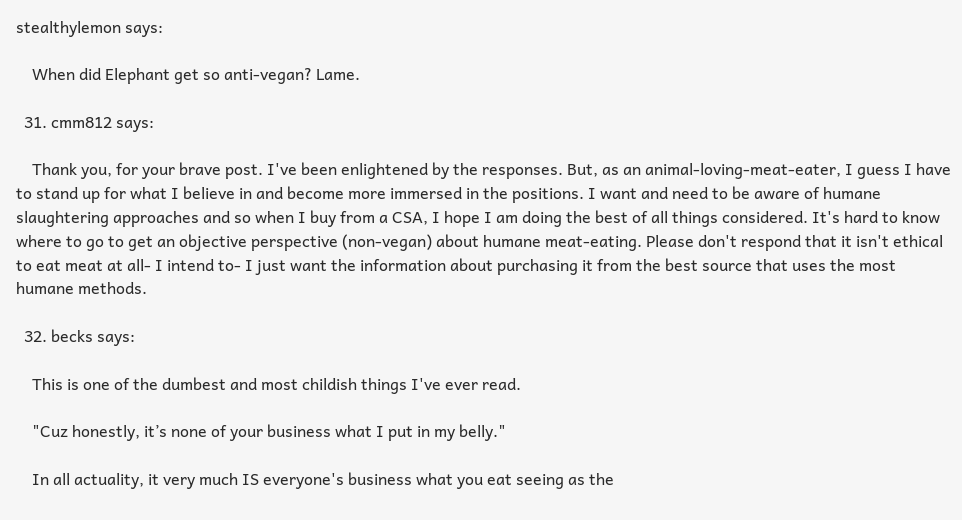stealthylemon says:

    When did Elephant get so anti-vegan? Lame.

  31. cmm812 says:

    Thank you, for your brave post. I've been enlightened by the responses. But, as an animal-loving-meat-eater, I guess I have to stand up for what I believe in and become more immersed in the positions. I want and need to be aware of humane slaughtering approaches and so when I buy from a CSA, I hope I am doing the best of all things considered. It's hard to know where to go to get an objective perspective (non-vegan) about humane meat-eating. Please don't respond that it isn't ethical to eat meat at all- I intend to- I just want the information about purchasing it from the best source that uses the most humane methods.

  32. becks says:

    This is one of the dumbest and most childish things I've ever read.

    "Cuz honestly, it’s none of your business what I put in my belly."

    In all actuality, it very much IS everyone's business what you eat seeing as the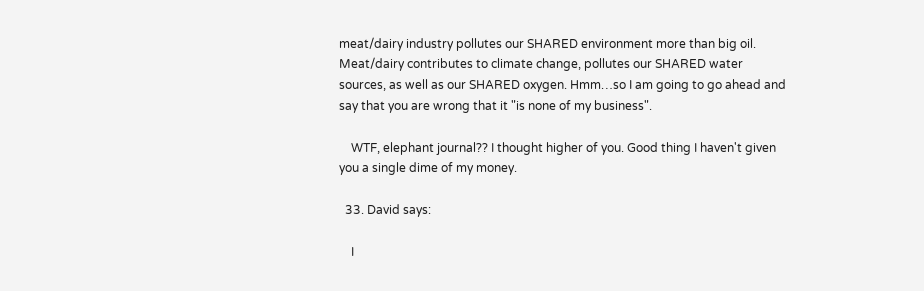meat/dairy industry pollutes our SHARED environment more than big oil. Meat/dairy contributes to climate change, pollutes our SHARED water sources, as well as our SHARED oxygen. Hmm…so I am going to go ahead and say that you are wrong that it "is none of my business".

    WTF, elephant journal?? I thought higher of you. Good thing I haven't given you a single dime of my money.

  33. David says:

    I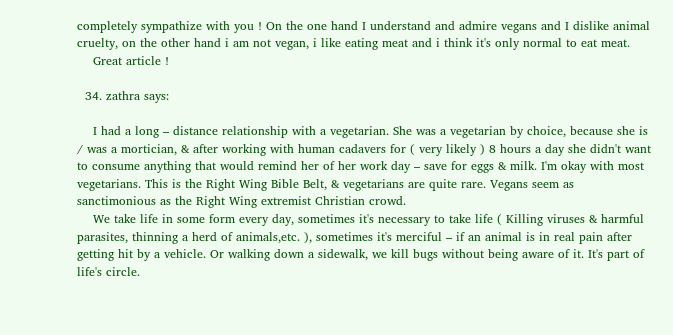completely sympathize with you ! On the one hand I understand and admire vegans and I dislike animal cruelty, on the other hand i am not vegan, i like eating meat and i think it's only normal to eat meat.
    Great article !

  34. zathra says:

    I had a long – distance relationship with a vegetarian. She was a vegetarian by choice, because she is / was a mortician, & after working with human cadavers for ( very likely ) 8 hours a day she didn't want to consume anything that would remind her of her work day – save for eggs & milk. I'm okay with most vegetarians. This is the Right Wing Bible Belt, & vegetarians are quite rare. Vegans seem as sanctimonious as the Right Wing extremist Christian crowd.
    We take life in some form every day, sometimes it's necessary to take life ( Killing viruses & harmful parasites, thinning a herd of animals,etc. ), sometimes it's merciful – if an animal is in real pain after getting hit by a vehicle. Or walking down a sidewalk, we kill bugs without being aware of it. It's part of life's circle.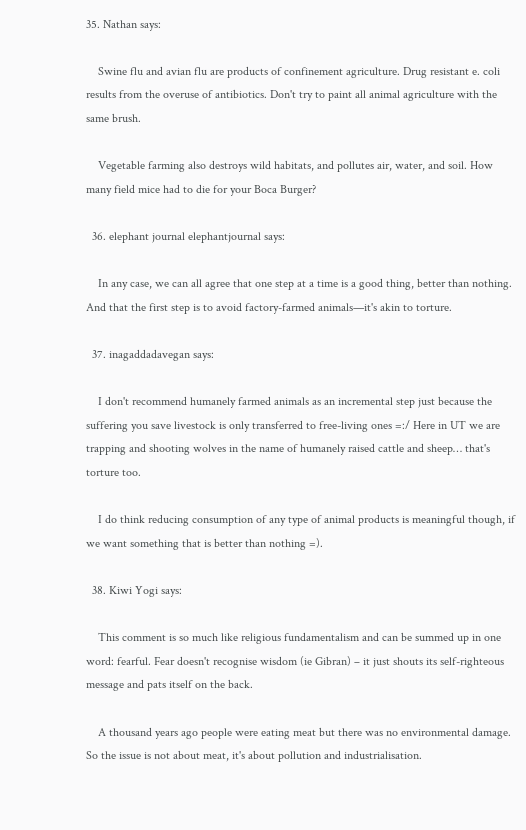35. Nathan says:

    Swine flu and avian flu are products of confinement agriculture. Drug resistant e. coli results from the overuse of antibiotics. Don't try to paint all animal agriculture with the same brush.

    Vegetable farming also destroys wild habitats, and pollutes air, water, and soil. How many field mice had to die for your Boca Burger?

  36. elephant journal elephantjournal says:

    In any case, we can all agree that one step at a time is a good thing, better than nothing. And that the first step is to avoid factory-farmed animals—it's akin to torture.

  37. inagaddadavegan says:

    I don't recommend humanely farmed animals as an incremental step just because the suffering you save livestock is only transferred to free-living ones =:/ Here in UT we are trapping and shooting wolves in the name of humanely raised cattle and sheep… that's torture too.

    I do think reducing consumption of any type of animal products is meaningful though, if we want something that is better than nothing =).

  38. Kiwi Yogi says:

    This comment is so much like religious fundamentalism and can be summed up in one word: fearful. Fear doesn't recognise wisdom (ie Gibran) – it just shouts its self-righteous message and pats itself on the back.

    A thousand years ago people were eating meat but there was no environmental damage. So the issue is not about meat, it's about pollution and industrialisation.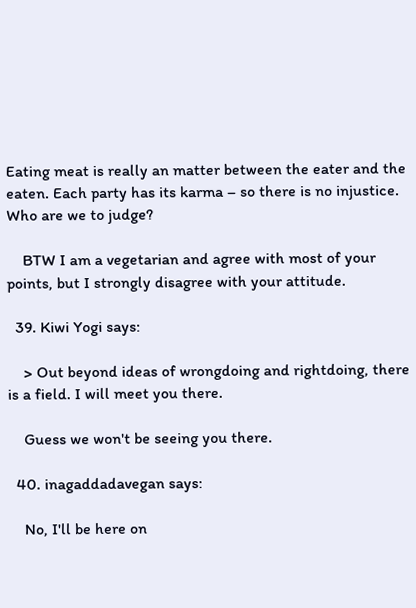Eating meat is really an matter between the eater and the eaten. Each party has its karma – so there is no injustice. Who are we to judge?

    BTW I am a vegetarian and agree with most of your points, but I strongly disagree with your attitude.

  39. Kiwi Yogi says:

    > Out beyond ideas of wrongdoing and rightdoing, there is a field. I will meet you there.

    Guess we won't be seeing you there.

  40. inagaddadavegan says:

    No, I'll be here on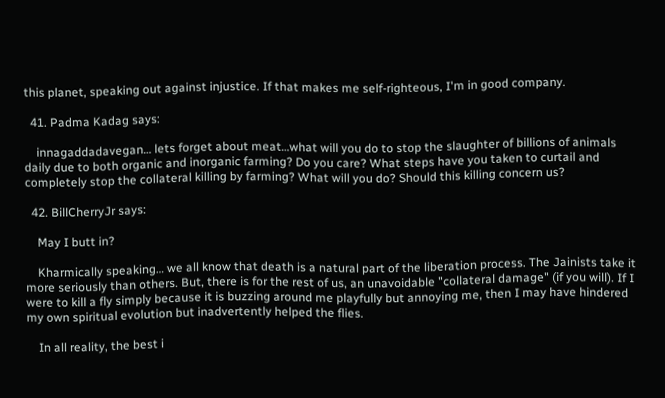this planet, speaking out against injustice. If that makes me self-righteous, I'm in good company.

  41. Padma Kadag says:

    innagaddadavegan… lets forget about meat…what will you do to stop the slaughter of billions of animals daily due to both organic and inorganic farming? Do you care? What steps have you taken to curtail and completely stop the collateral killing by farming? What will you do? Should this killing concern us?

  42. BillCherryJr says:

    May I butt in?

    Kharmically speaking… we all know that death is a natural part of the liberation process. The Jainists take it more seriously than others. But, there is for the rest of us, an unavoidable "collateral damage" (if you will). If I were to kill a fly simply because it is buzzing around me playfully but annoying me, then I may have hindered my own spiritual evolution but inadvertently helped the flies.

    In all reality, the best i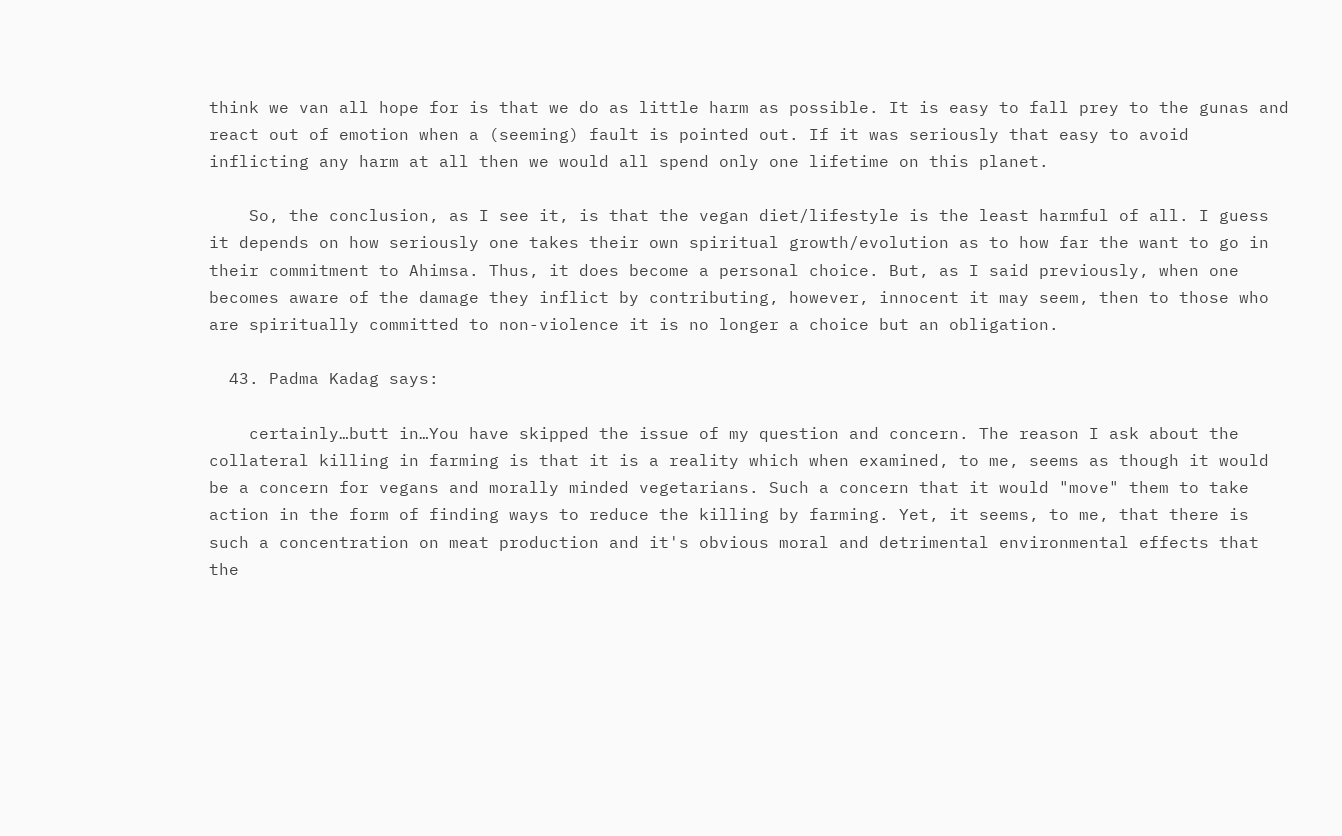think we van all hope for is that we do as little harm as possible. It is easy to fall prey to the gunas and react out of emotion when a (seeming) fault is pointed out. If it was seriously that easy to avoid inflicting any harm at all then we would all spend only one lifetime on this planet.

    So, the conclusion, as I see it, is that the vegan diet/lifestyle is the least harmful of all. I guess it depends on how seriously one takes their own spiritual growth/evolution as to how far the want to go in their commitment to Ahimsa. Thus, it does become a personal choice. But, as I said previously, when one becomes aware of the damage they inflict by contributing, however, innocent it may seem, then to those who are spiritually committed to non-violence it is no longer a choice but an obligation.

  43. Padma Kadag says:

    certainly…butt in…You have skipped the issue of my question and concern. The reason I ask about the collateral killing in farming is that it is a reality which when examined, to me, seems as though it would be a concern for vegans and morally minded vegetarians. Such a concern that it would "move" them to take action in the form of finding ways to reduce the killing by farming. Yet, it seems, to me, that there is such a concentration on meat production and it's obvious moral and detrimental environmental effects that the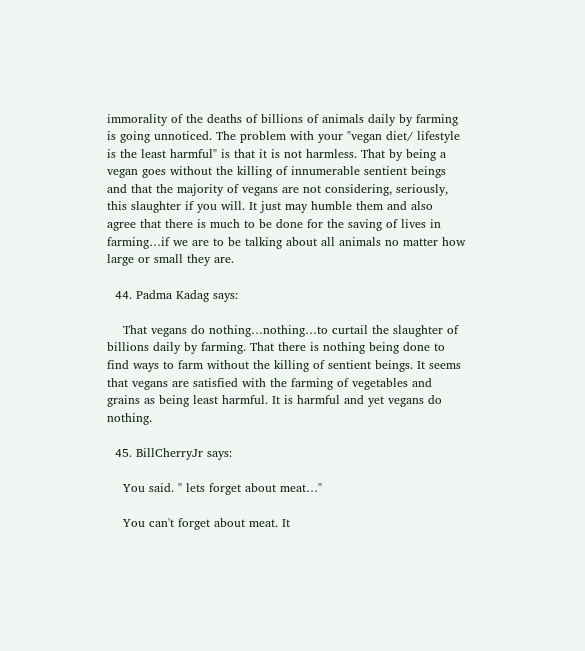immorality of the deaths of billions of animals daily by farming is going unnoticed. The problem with your "vegan diet/ lifestyle is the least harmful" is that it is not harmless. That by being a vegan goes without the killing of innumerable sentient beings and that the majority of vegans are not considering, seriously, this slaughter if you will. It just may humble them and also agree that there is much to be done for the saving of lives in farming…if we are to be talking about all animals no matter how large or small they are.

  44. Padma Kadag says:

    That vegans do nothing…nothing…to curtail the slaughter of billions daily by farming. That there is nothing being done to find ways to farm without the killing of sentient beings. It seems that vegans are satisfied with the farming of vegetables and grains as being least harmful. It is harmful and yet vegans do nothing.

  45. BillCherryJr says:

    You said. " lets forget about meat…"

    You can't forget about meat. It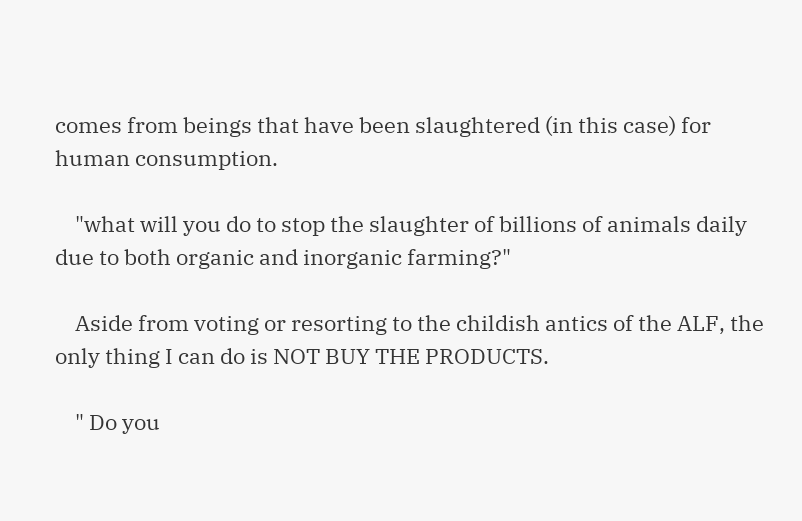comes from beings that have been slaughtered (in this case) for human consumption.

    "what will you do to stop the slaughter of billions of animals daily due to both organic and inorganic farming?"

    Aside from voting or resorting to the childish antics of the ALF, the only thing I can do is NOT BUY THE PRODUCTS.

    " Do you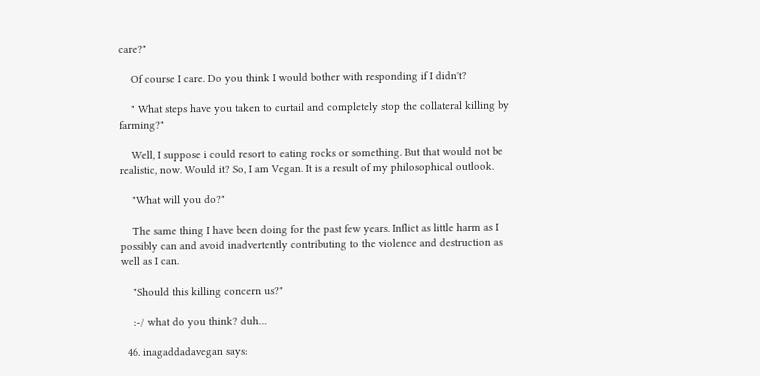care?"

    Of course I care. Do you think I would bother with responding if I didn't?

    " What steps have you taken to curtail and completely stop the collateral killing by farming?"

    Well, I suppose i could resort to eating rocks or something. But that would not be realistic, now. Would it? So, I am Vegan. It is a result of my philosophical outlook.

    "What will you do?"

    The same thing I have been doing for the past few years. Inflict as little harm as I possibly can and avoid inadvertently contributing to the violence and destruction as well as I can.

    "Should this killing concern us?"

    :-/ what do you think? duh…

  46. inagaddadavegan says: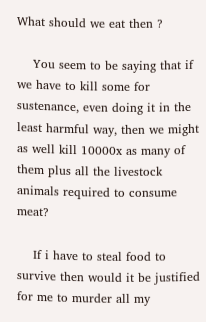What should we eat then ?

    You seem to be saying that if we have to kill some for sustenance, even doing it in the least harmful way, then we might as well kill 10000x as many of them plus all the livestock animals required to consume meat?

    If i have to steal food to survive then would it be justified for me to murder all my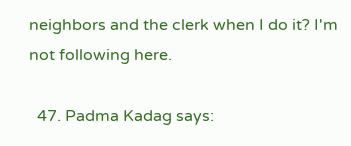neighbors and the clerk when I do it? I'm not following here.

  47. Padma Kadag says: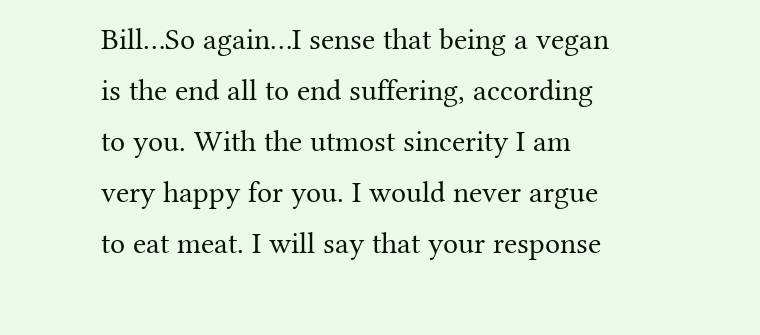Bill…So again…I sense that being a vegan is the end all to end suffering, according to you. With the utmost sincerity I am very happy for you. I would never argue to eat meat. I will say that your response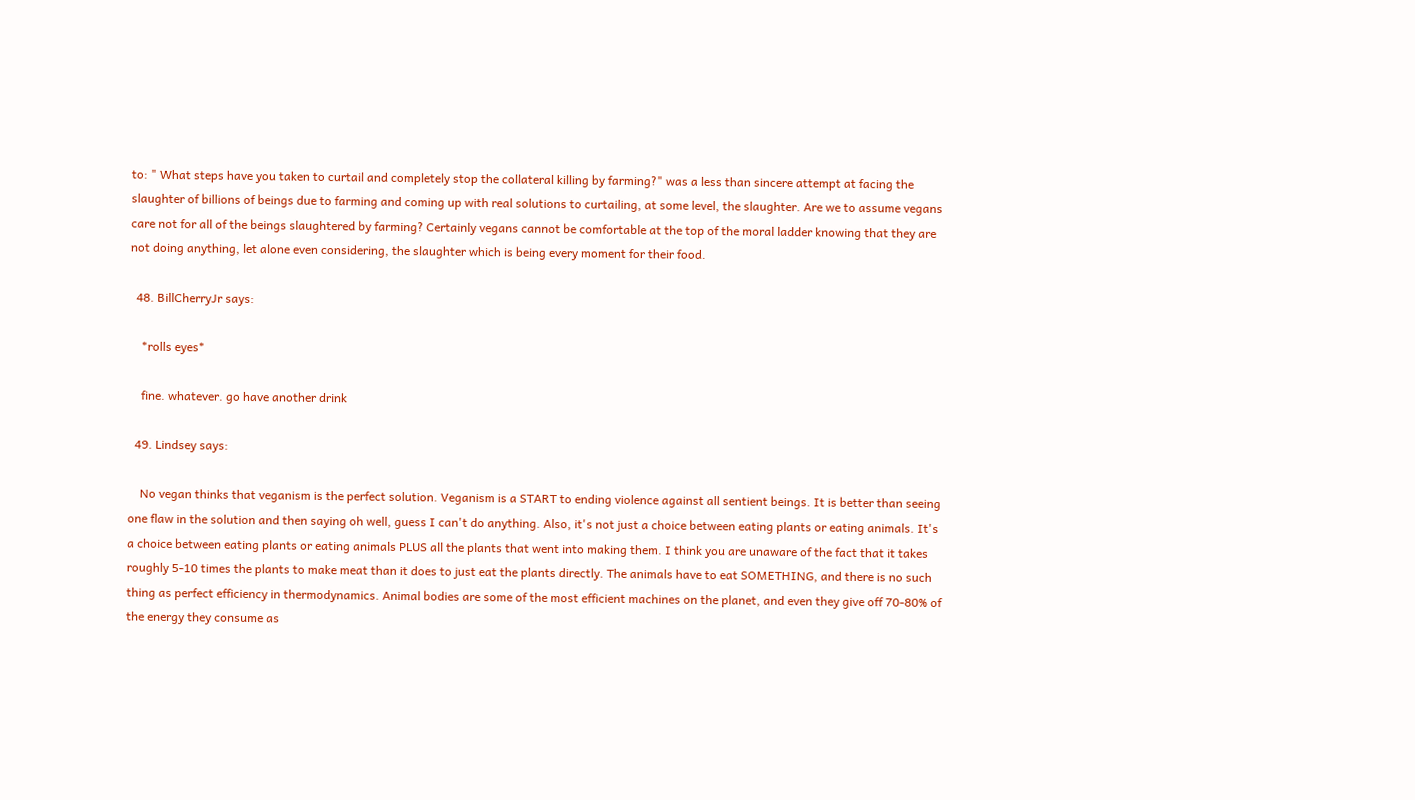to: " What steps have you taken to curtail and completely stop the collateral killing by farming?" was a less than sincere attempt at facing the slaughter of billions of beings due to farming and coming up with real solutions to curtailing, at some level, the slaughter. Are we to assume vegans care not for all of the beings slaughtered by farming? Certainly vegans cannot be comfortable at the top of the moral ladder knowing that they are not doing anything, let alone even considering, the slaughter which is being every moment for their food.

  48. BillCherryJr says:

    *rolls eyes*

    fine. whatever. go have another drink

  49. Lindsey says:

    No vegan thinks that veganism is the perfect solution. Veganism is a START to ending violence against all sentient beings. It is better than seeing one flaw in the solution and then saying oh well, guess I can't do anything. Also, it's not just a choice between eating plants or eating animals. It's a choice between eating plants or eating animals PLUS all the plants that went into making them. I think you are unaware of the fact that it takes roughly 5-10 times the plants to make meat than it does to just eat the plants directly. The animals have to eat SOMETHING, and there is no such thing as perfect efficiency in thermodynamics. Animal bodies are some of the most efficient machines on the planet, and even they give off 70-80% of the energy they consume as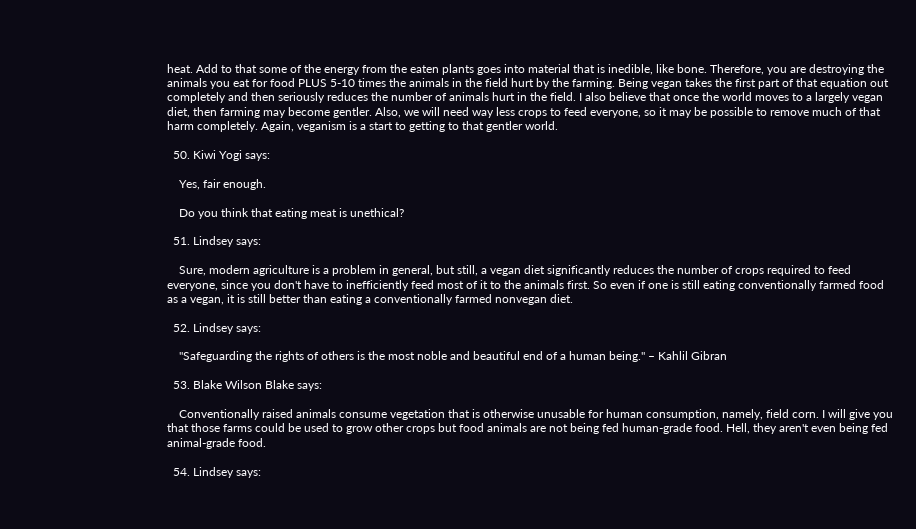heat. Add to that some of the energy from the eaten plants goes into material that is inedible, like bone. Therefore, you are destroying the animals you eat for food PLUS 5-10 times the animals in the field hurt by the farming. Being vegan takes the first part of that equation out completely and then seriously reduces the number of animals hurt in the field. I also believe that once the world moves to a largely vegan diet, then farming may become gentler. Also, we will need way less crops to feed everyone, so it may be possible to remove much of that harm completely. Again, veganism is a start to getting to that gentler world.

  50. Kiwi Yogi says:

    Yes, fair enough.

    Do you think that eating meat is unethical?

  51. Lindsey says:

    Sure, modern agriculture is a problem in general, but still, a vegan diet significantly reduces the number of crops required to feed everyone, since you don't have to inefficiently feed most of it to the animals first. So even if one is still eating conventionally farmed food as a vegan, it is still better than eating a conventionally farmed nonvegan diet.

  52. Lindsey says:

    "Safeguarding the rights of others is the most noble and beautiful end of a human being." – Kahlil Gibran

  53. Blake Wilson Blake says:

    Conventionally raised animals consume vegetation that is otherwise unusable for human consumption, namely, field corn. I will give you that those farms could be used to grow other crops but food animals are not being fed human-grade food. Hell, they aren't even being fed animal-grade food.

  54. Lindsey says: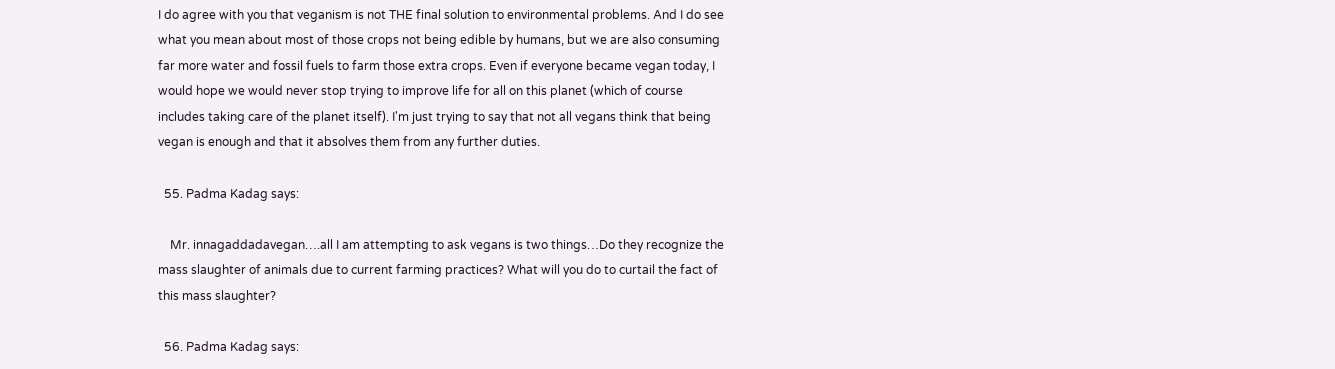I do agree with you that veganism is not THE final solution to environmental problems. And I do see what you mean about most of those crops not being edible by humans, but we are also consuming far more water and fossil fuels to farm those extra crops. Even if everyone became vegan today, I would hope we would never stop trying to improve life for all on this planet (which of course includes taking care of the planet itself). I'm just trying to say that not all vegans think that being vegan is enough and that it absolves them from any further duties.

  55. Padma Kadag says:

    Mr. innagaddadavegan….all I am attempting to ask vegans is two things…Do they recognize the mass slaughter of animals due to current farming practices? What will you do to curtail the fact of this mass slaughter?

  56. Padma Kadag says: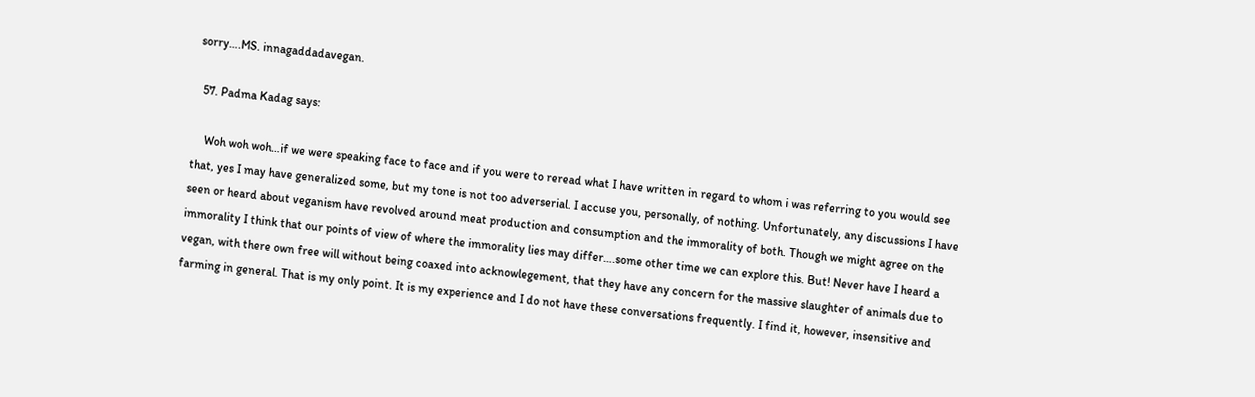sorry….MS. innagaddadavegan.

  57. Padma Kadag says:

    Woh woh woh…if we were speaking face to face and if you were to reread what I have written in regard to whom i was referring to you would see that, yes I may have generalized some, but my tone is not too adverserial. I accuse you, personally, of nothing. Unfortunately, any discussions I have seen or heard about veganism have revolved around meat production and consumption and the immorality of both. Though we might agree on the immorality I think that our points of view of where the immorality lies may differ….some other time we can explore this. But! Never have I heard a vegan, with there own free will without being coaxed into acknowlegement, that they have any concern for the massive slaughter of animals due to farming in general. That is my only point. It is my experience and I do not have these conversations frequently. I find it, however, insensitive and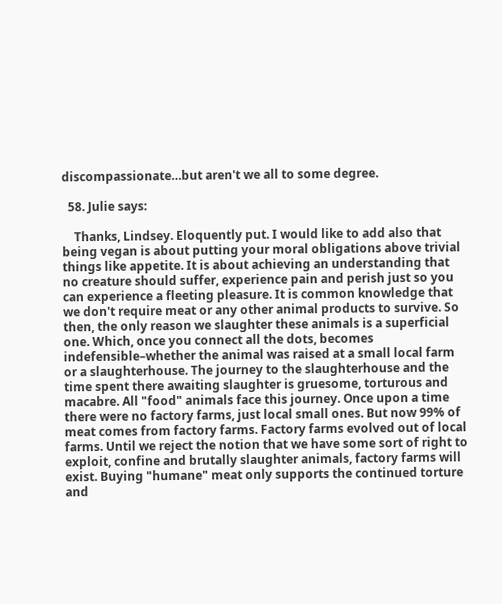discompassionate…but aren't we all to some degree.

  58. Julie says:

    Thanks, Lindsey. Eloquently put. I would like to add also that being vegan is about putting your moral obligations above trivial things like appetite. It is about achieving an understanding that no creature should suffer, experience pain and perish just so you can experience a fleeting pleasure. It is common knowledge that we don't require meat or any other animal products to survive. So then, the only reason we slaughter these animals is a superficial one. Which, once you connect all the dots, becomes indefensible–whether the animal was raised at a small local farm or a slaughterhouse. The journey to the slaughterhouse and the time spent there awaiting slaughter is gruesome, torturous and macabre. All "food" animals face this journey. Once upon a time there were no factory farms, just local small ones. But now 99% of meat comes from factory farms. Factory farms evolved out of local farms. Until we reject the notion that we have some sort of right to exploit, confine and brutally slaughter animals, factory farms will exist. Buying "humane" meat only supports the continued torture and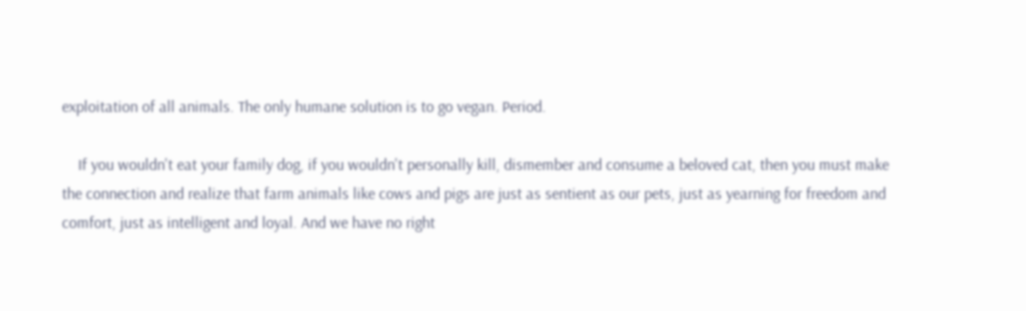exploitation of all animals. The only humane solution is to go vegan. Period.

    If you wouldn't eat your family dog, if you wouldn't personally kill, dismember and consume a beloved cat, then you must make the connection and realize that farm animals like cows and pigs are just as sentient as our pets, just as yearning for freedom and comfort, just as intelligent and loyal. And we have no right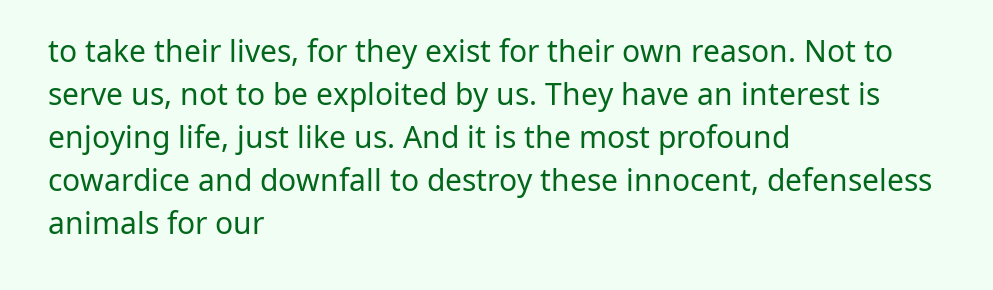to take their lives, for they exist for their own reason. Not to serve us, not to be exploited by us. They have an interest is enjoying life, just like us. And it is the most profound cowardice and downfall to destroy these innocent, defenseless animals for our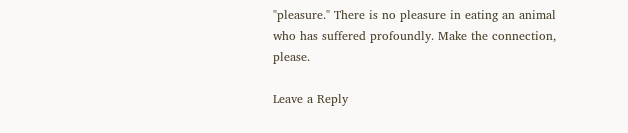"pleasure." There is no pleasure in eating an animal who has suffered profoundly. Make the connection, please.

Leave a Reply